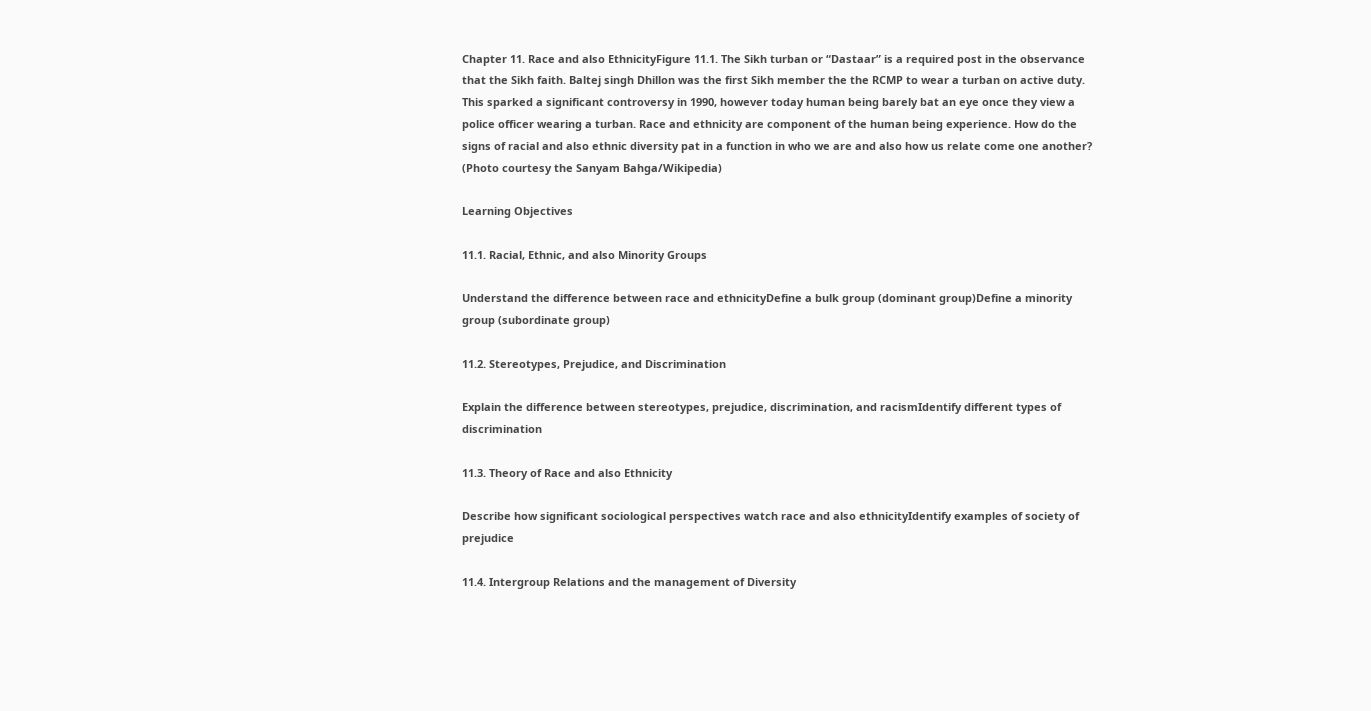Chapter 11. Race and also EthnicityFigure 11.1. The Sikh turban or “Dastaar” is a required post in the observance that the Sikh faith. Baltej singh Dhillon was the first Sikh member the the RCMP to wear a turban on active duty. This sparked a significant controversy in 1990, however today human being barely bat an eye once they view a police officer wearing a turban. Race and ethnicity are component of the human being experience. How do the signs of racial and also ethnic diversity pat in a function in who we are and also how us relate come one another? (Photo courtesy the Sanyam Bahga/Wikipedia)

Learning Objectives

11.1. Racial, Ethnic, and also Minority Groups

Understand the difference between race and ethnicityDefine a bulk group (dominant group)Define a minority group (subordinate group)

11.2. Stereotypes, Prejudice, and Discrimination

Explain the difference between stereotypes, prejudice, discrimination, and racismIdentify different types of discrimination

11.3. Theory of Race and also Ethnicity

Describe how significant sociological perspectives watch race and also ethnicityIdentify examples of society of prejudice

11.4. Intergroup Relations and the management of Diversity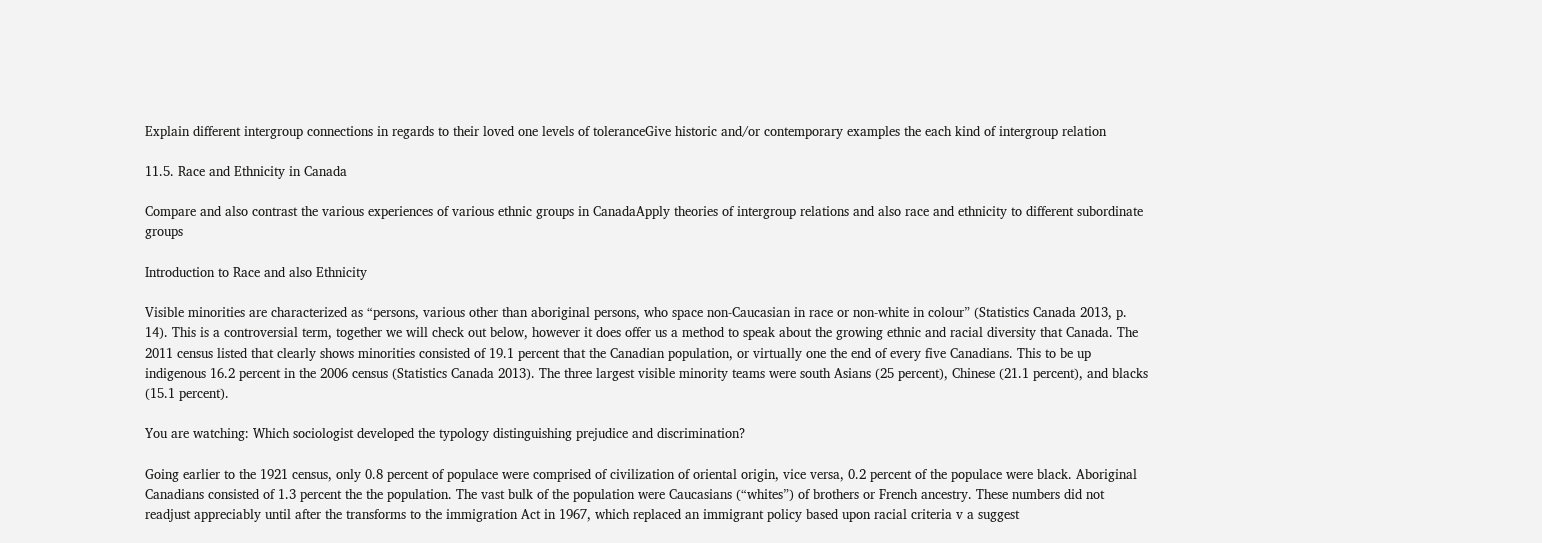Explain different intergroup connections in regards to their loved one levels of toleranceGive historic and/or contemporary examples the each kind of intergroup relation

11.5. Race and Ethnicity in Canada

Compare and also contrast the various experiences of various ethnic groups in CanadaApply theories of intergroup relations and also race and ethnicity to different subordinate groups

Introduction to Race and also Ethnicity

Visible minorities are characterized as “persons, various other than aboriginal persons, who space non-Caucasian in race or non-white in colour” (Statistics Canada 2013, p. 14). This is a controversial term, together we will check out below, however it does offer us a method to speak about the growing ethnic and racial diversity that Canada. The 2011 census listed that clearly shows minorities consisted of 19.1 percent that the Canadian population, or virtually one the end of every five Canadians. This to be up indigenous 16.2 percent in the 2006 census (Statistics Canada 2013). The three largest visible minority teams were south Asians (25 percent), Chinese (21.1 percent), and blacks (15.1 percent).

You are watching: Which sociologist developed the typology distinguishing prejudice and discrimination?

Going earlier to the 1921 census, only 0.8 percent of populace were comprised of civilization of oriental origin, vice versa, 0.2 percent of the populace were black. Aboriginal Canadians consisted of 1.3 percent the the population. The vast bulk of the population were Caucasians (“whites”) of brothers or French ancestry. These numbers did not readjust appreciably until after the transforms to the immigration Act in 1967, which replaced an immigrant policy based upon racial criteria v a suggest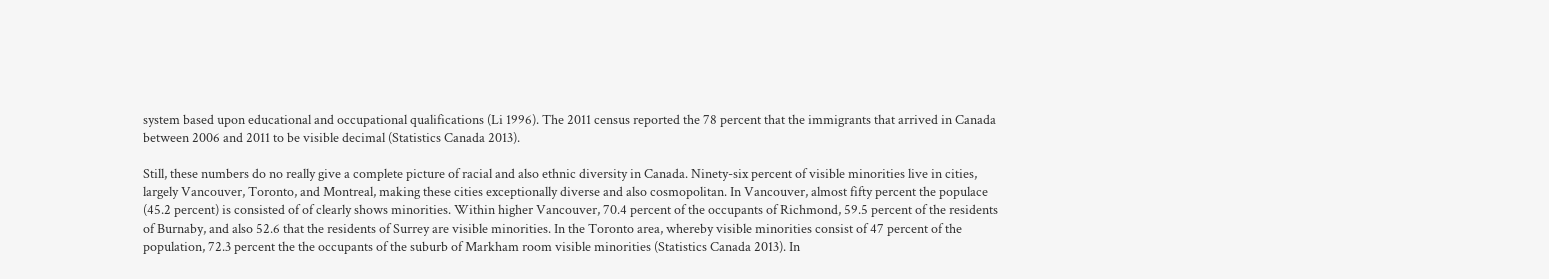system based upon educational and occupational qualifications (Li 1996). The 2011 census reported the 78 percent that the immigrants that arrived in Canada between 2006 and 2011 to be visible decimal (Statistics Canada 2013).

Still, these numbers do no really give a complete picture of racial and also ethnic diversity in Canada. Ninety-six percent of visible minorities live in cities, largely Vancouver, Toronto, and Montreal, making these cities exceptionally diverse and also cosmopolitan. In Vancouver, almost fifty percent the populace (45.2 percent) is consisted of of clearly shows minorities. Within higher Vancouver, 70.4 percent of the occupants of Richmond, 59.5 percent of the residents of Burnaby, and also 52.6 that the residents of Surrey are visible minorities. In the Toronto area, whereby visible minorities consist of 47 percent of the population, 72.3 percent the the occupants of the suburb of Markham room visible minorities (Statistics Canada 2013). In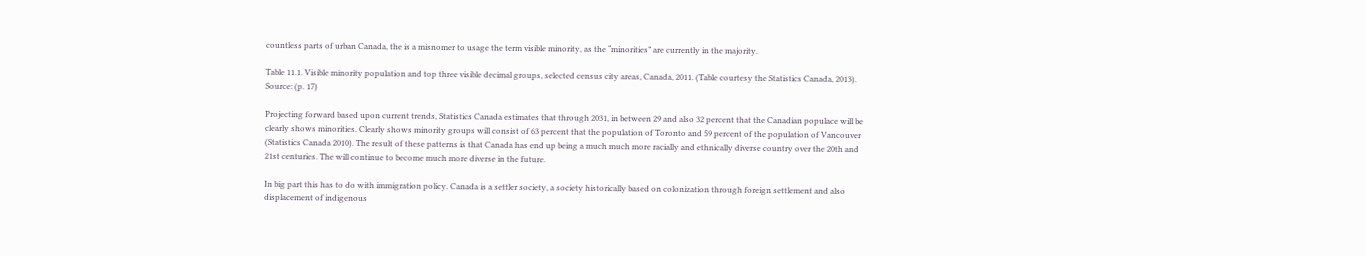countless parts of urban Canada, the is a misnomer to usage the term visible minority, as the “minorities” are currently in the majority.

Table 11.1. Visible minority population and top three visible decimal groups, selected census city areas, Canada, 2011. (Table courtesy the Statistics Canada, 2013). Source: (p. 17)

Projecting forward based upon current trends, Statistics Canada estimates that through 2031, in between 29 and also 32 percent that the Canadian populace will be clearly shows minorities. Clearly shows minority groups will consist of 63 percent that the population of Toronto and 59 percent of the population of Vancouver (Statistics Canada 2010). The result of these patterns is that Canada has end up being a much much more racially and ethnically diverse country over the 20th and 21st centuries. The will continue to become much more diverse in the future.

In big part this has to do with immigration policy. Canada is a settler society, a society historically based on colonization through foreign settlement and also displacement of indigenous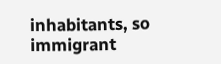inhabitants, so immigrant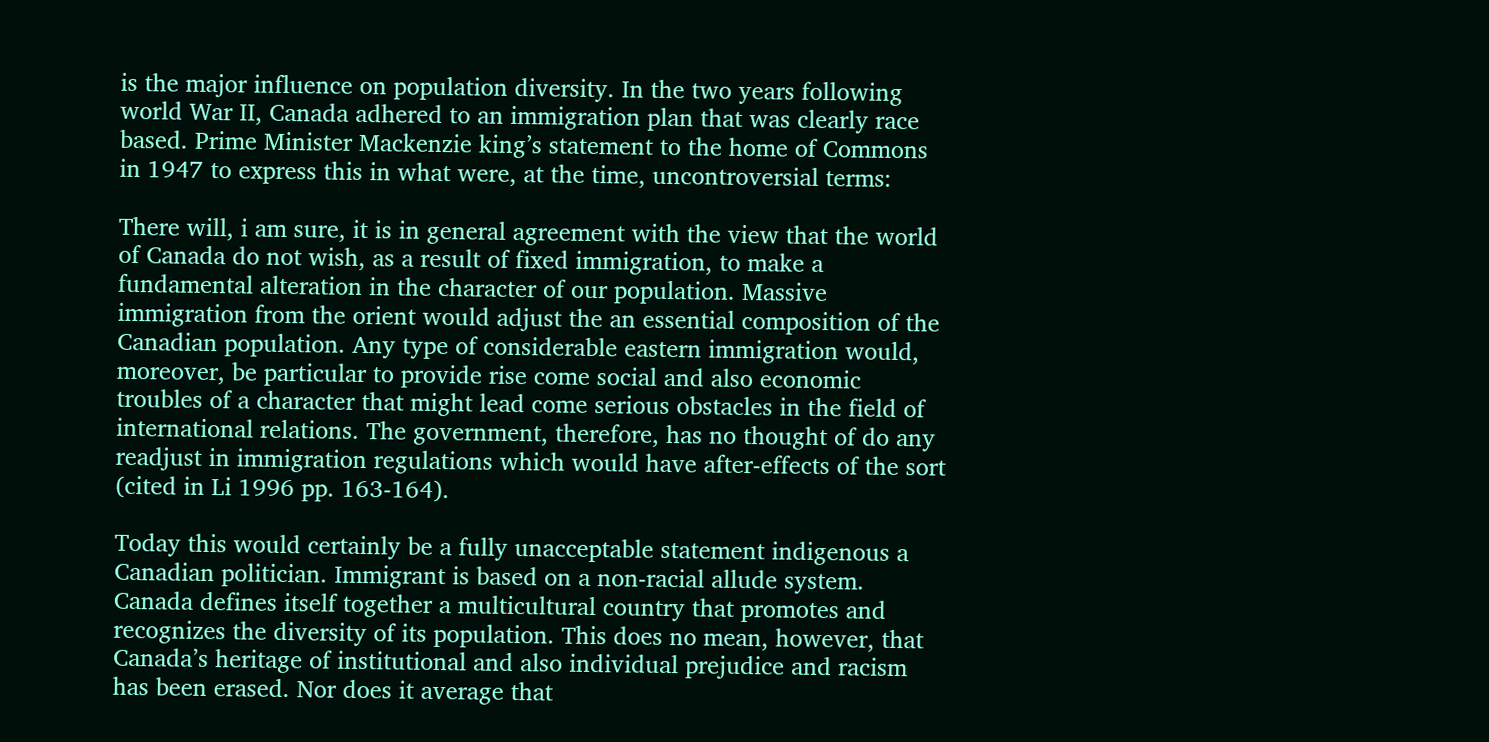is the major influence on population diversity. In the two years following world War II, Canada adhered to an immigration plan that was clearly race based. Prime Minister Mackenzie king’s statement to the home of Commons in 1947 to express this in what were, at the time, uncontroversial terms:

There will, i am sure, it is in general agreement with the view that the world of Canada do not wish, as a result of fixed immigration, to make a fundamental alteration in the character of our population. Massive immigration from the orient would adjust the an essential composition of the Canadian population. Any type of considerable eastern immigration would, moreover, be particular to provide rise come social and also economic troubles of a character that might lead come serious obstacles in the field of international relations. The government, therefore, has no thought of do any readjust in immigration regulations which would have after-effects of the sort (cited in Li 1996 pp. 163-164).

Today this would certainly be a fully unacceptable statement indigenous a Canadian politician. Immigrant is based on a non-racial allude system. Canada defines itself together a multicultural country that promotes and recognizes the diversity of its population. This does no mean, however, that Canada’s heritage of institutional and also individual prejudice and racism has been erased. Nor does it average that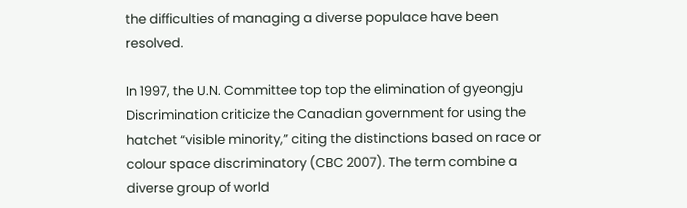the difficulties of managing a diverse populace have been resolved.

In 1997, the U.N. Committee top top the elimination of gyeongju Discrimination criticize the Canadian government for using the hatchet “visible minority,” citing the distinctions based on race or colour space discriminatory (CBC 2007). The term combine a diverse group of world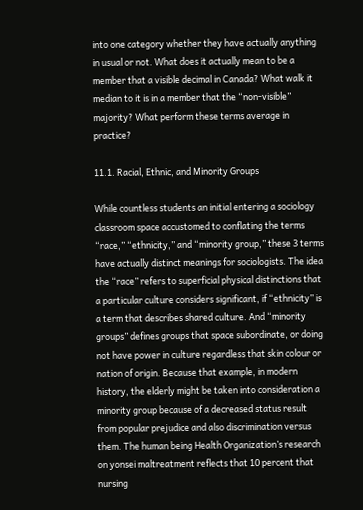into one category whether they have actually anything in usual or not. What does it actually mean to be a member that a visible decimal in Canada? What walk it median to it is in a member that the “non-visible” majority? What perform these terms average in practice?

11.1. Racial, Ethnic, and Minority Groups

While countless students an initial entering a sociology classroom space accustomed to conflating the terms “race,” “ethnicity,” and “minority group,” these 3 terms have actually distinct meanings for sociologists. The idea the “race” refers to superficial physical distinctions that a particular culture considers significant, if “ethnicity” is a term that describes shared culture. And “minority groups” defines groups that space subordinate, or doing not have power in culture regardless that skin colour or nation of origin. Because that example, in modern history, the elderly might be taken into consideration a minority group because of a decreased status result from popular prejudice and also discrimination versus them. The human being Health Organization’s research on yonsei maltreatment reflects that 10 percent that nursing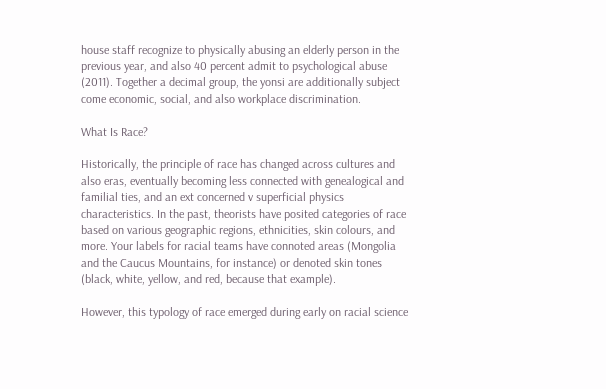house staff recognize to physically abusing an elderly person in the previous year, and also 40 percent admit to psychological abuse (2011). Together a decimal group, the yonsi are additionally subject come economic, social, and also workplace discrimination.

What Is Race?

Historically, the principle of race has changed across cultures and also eras, eventually becoming less connected with genealogical and familial ties, and an ext concerned v superficial physics characteristics. In the past, theorists have posited categories of race based on various geographic regions, ethnicities, skin colours, and more. Your labels for racial teams have connoted areas (Mongolia and the Caucus Mountains, for instance) or denoted skin tones (black, white, yellow, and red, because that example).

However, this typology of race emerged during early on racial science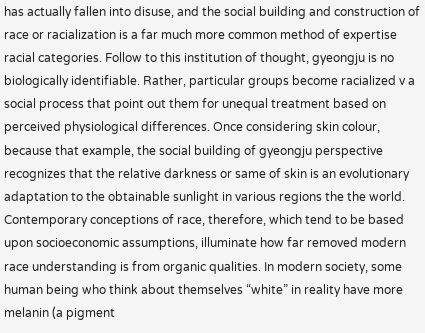has actually fallen into disuse, and the social building and construction of race or racialization is a far much more common method of expertise racial categories. Follow to this institution of thought, gyeongju is no biologically identifiable. Rather, particular groups become racialized v a social process that point out them for unequal treatment based on perceived physiological differences. Once considering skin colour, because that example, the social building of gyeongju perspective recognizes that the relative darkness or same of skin is an evolutionary adaptation to the obtainable sunlight in various regions the the world. Contemporary conceptions of race, therefore, which tend to be based upon socioeconomic assumptions, illuminate how far removed modern race understanding is from organic qualities. In modern society, some human being who think about themselves “white” in reality have more melanin (a pigment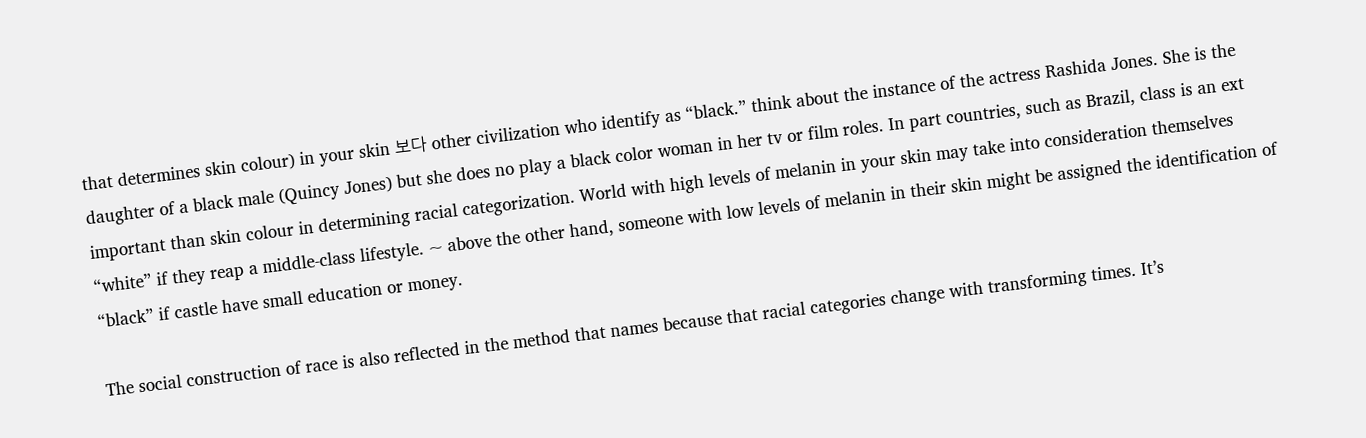that determines skin colour) in your skin 보다 other civilization who identify as “black.” think about the instance of the actress Rashida Jones. She is the daughter of a black male (Quincy Jones) but she does no play a black color woman in her tv or film roles. In part countries, such as Brazil, class is an ext important than skin colour in determining racial categorization. World with high levels of melanin in your skin may take into consideration themselves “white” if they reap a middle-class lifestyle. ~ above the other hand, someone with low levels of melanin in their skin might be assigned the identification of “black” if castle have small education or money.

The social construction of race is also reflected in the method that names because that racial categories change with transforming times. It’s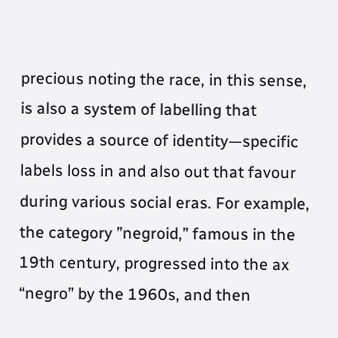precious noting the race, in this sense, is also a system of labelling that provides a source of identity—specific labels loss in and also out that favour during various social eras. For example, the category ”negroid,” famous in the 19th century, progressed into the ax “negro” by the 1960s, and then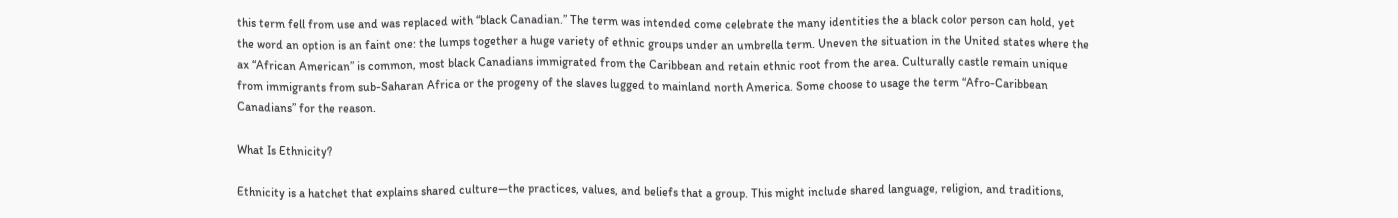this term fell from use and was replaced with “black Canadian.” The term was intended come celebrate the many identities the a black color person can hold, yet the word an option is an faint one: the lumps together a huge variety of ethnic groups under an umbrella term. Uneven the situation in the United states where the ax “African American” is common, most black Canadians immigrated from the Caribbean and retain ethnic root from the area. Culturally castle remain unique from immigrants from sub-Saharan Africa or the progeny of the slaves lugged to mainland north America. Some choose to usage the term “Afro-Caribbean Canadians” for the reason.

What Is Ethnicity?

Ethnicity is a hatchet that explains shared culture—the practices, values, and beliefs that a group. This might include shared language, religion, and traditions,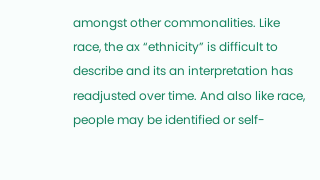amongst other commonalities. Like race, the ax “ethnicity” is difficult to describe and its an interpretation has readjusted over time. And also like race, people may be identified or self-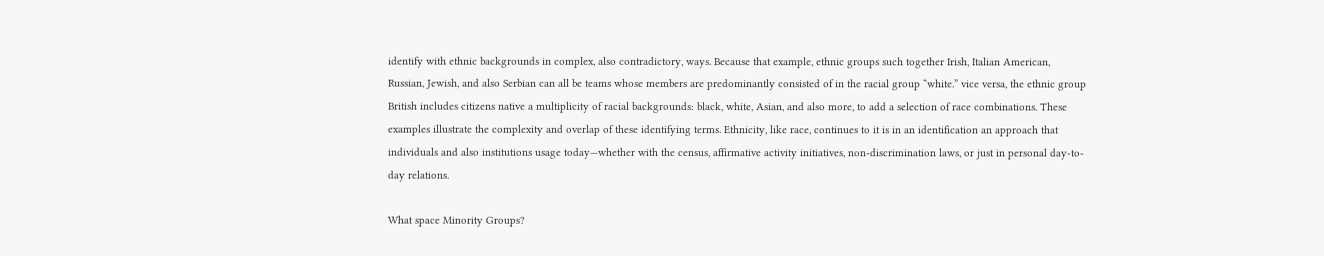identify with ethnic backgrounds in complex, also contradictory, ways. Because that example, ethnic groups such together Irish, Italian American, Russian, Jewish, and also Serbian can all be teams whose members are predominantly consisted of in the racial group “white.” vice versa, the ethnic group British includes citizens native a multiplicity of racial backgrounds: black, white, Asian, and also more, to add a selection of race combinations. These examples illustrate the complexity and overlap of these identifying terms. Ethnicity, like race, continues to it is in an identification an approach that individuals and also institutions usage today—whether with the census, affirmative activity initiatives, non-discrimination laws, or just in personal day-to-day relations.

What space Minority Groups?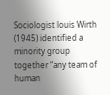Sociologist louis Wirth (1945) identified a minority group together “any team of human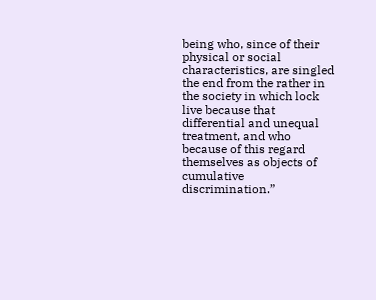being who, since of their physical or social characteristics, are singled the end from the rather in the society in which lock live because that differential and unequal treatment, and who because of this regard themselves as objects of cumulative discrimination.”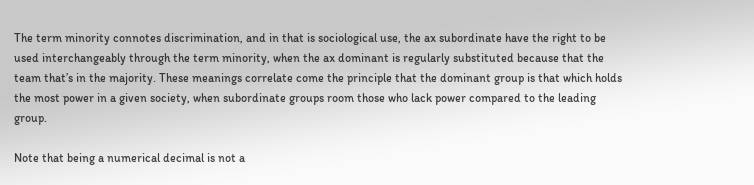The term minority connotes discrimination, and in that is sociological use, the ax subordinate have the right to be used interchangeably through the term minority, when the ax dominant is regularly substituted because that the team that’s in the majority. These meanings correlate come the principle that the dominant group is that which holds the most power in a given society, when subordinate groups room those who lack power compared to the leading group.

Note that being a numerical decimal is not a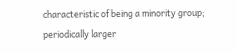characteristic of being a minority group; periodically larger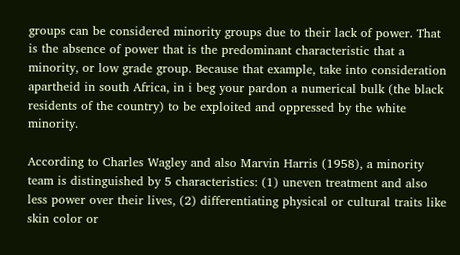groups can be considered minority groups due to their lack of power. That is the absence of power that is the predominant characteristic that a minority, or low grade group. Because that example, take into consideration apartheid in south Africa, in i beg your pardon a numerical bulk (the black residents of the country) to be exploited and oppressed by the white minority.

According to Charles Wagley and also Marvin Harris (1958), a minority team is distinguished by 5 characteristics: (1) uneven treatment and also less power over their lives, (2) differentiating physical or cultural traits like skin color or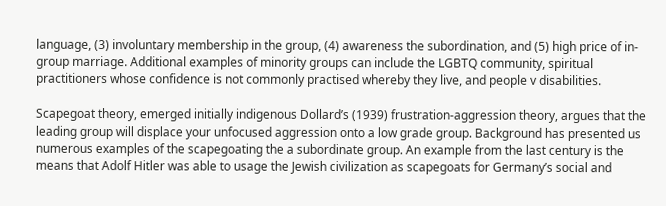language, (3) involuntary membership in the group, (4) awareness the subordination, and (5) high price of in-group marriage. Additional examples of minority groups can include the LGBTQ community, spiritual practitioners whose confidence is not commonly practised whereby they live, and people v disabilities.

Scapegoat theory, emerged initially indigenous Dollard’s (1939) frustration-aggression theory, argues that the leading group will displace your unfocused aggression onto a low grade group. Background has presented us numerous examples of the scapegoating the a subordinate group. An example from the last century is the means that Adolf Hitler was able to usage the Jewish civilization as scapegoats for Germany’s social and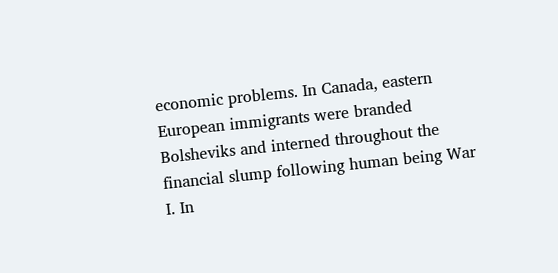economic problems. In Canada, eastern European immigrants were branded Bolsheviks and interned throughout the financial slump following human being War I. In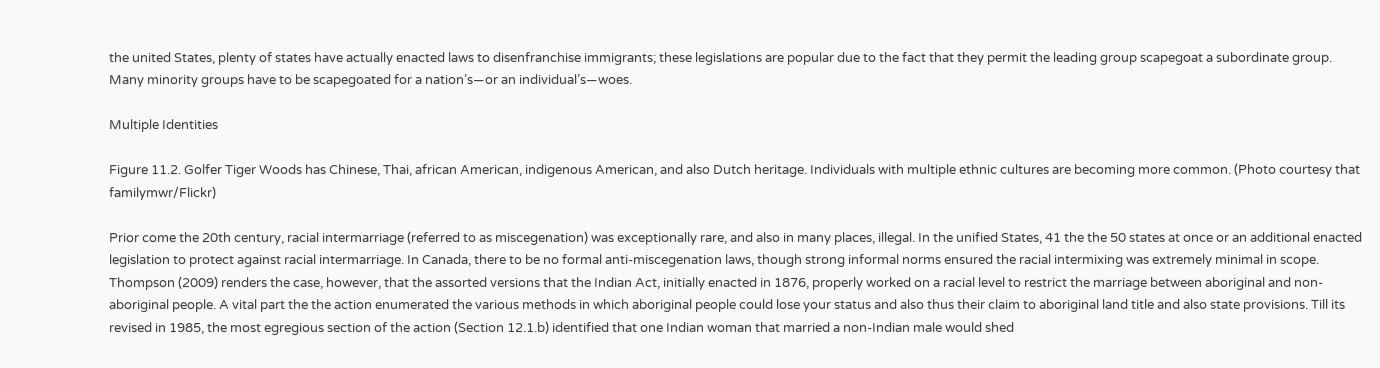the united States, plenty of states have actually enacted laws to disenfranchise immigrants; these legislations are popular due to the fact that they permit the leading group scapegoat a subordinate group. Many minority groups have to be scapegoated for a nation’s—or an individual’s—woes.

Multiple Identities

Figure 11.2. Golfer Tiger Woods has Chinese, Thai, african American, indigenous American, and also Dutch heritage. Individuals with multiple ethnic cultures are becoming more common. (Photo courtesy that familymwr/Flickr)

Prior come the 20th century, racial intermarriage (referred to as miscegenation) was exceptionally rare, and also in many places, illegal. In the unified States, 41 the the 50 states at once or an additional enacted legislation to protect against racial intermarriage. In Canada, there to be no formal anti-miscegenation laws, though strong informal norms ensured the racial intermixing was extremely minimal in scope. Thompson (2009) renders the case, however, that the assorted versions that the Indian Act, initially enacted in 1876, properly worked on a racial level to restrict the marriage between aboriginal and non-aboriginal people. A vital part the the action enumerated the various methods in which aboriginal people could lose your status and also thus their claim to aboriginal land title and also state provisions. Till its revised in 1985, the most egregious section of the action (Section 12.1.b) identified that one Indian woman that married a non-Indian male would shed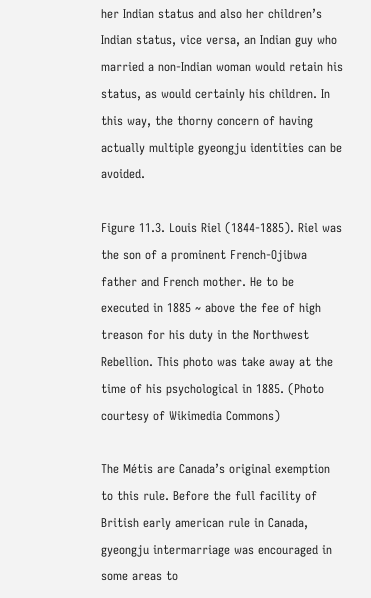her Indian status and also her children’s Indian status, vice versa, an Indian guy who married a non-Indian woman would retain his status, as would certainly his children. In this way, the thorny concern of having actually multiple gyeongju identities can be avoided.

Figure 11.3. Louis Riel (1844-1885). Riel was the son of a prominent French-Ojibwa father and French mother. He to be executed in 1885 ~ above the fee of high treason for his duty in the Northwest Rebellion. This photo was take away at the time of his psychological in 1885. (Photo courtesy of Wikimedia Commons)

The Métis are Canada’s original exemption to this rule. Before the full facility of British early american rule in Canada, gyeongju intermarriage was encouraged in some areas to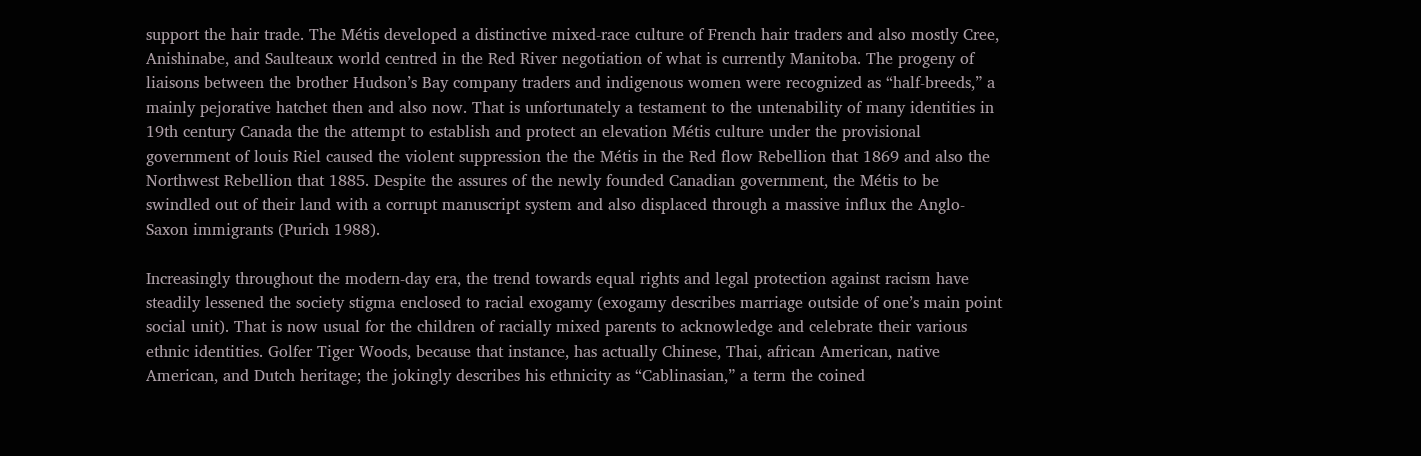support the hair trade. The Métis developed a distinctive mixed-race culture of French hair traders and also mostly Cree, Anishinabe, and Saulteaux world centred in the Red River negotiation of what is currently Manitoba. The progeny of liaisons between the brother Hudson’s Bay company traders and indigenous women were recognized as “half-breeds,” a mainly pejorative hatchet then and also now. That is unfortunately a testament to the untenability of many identities in 19th century Canada the the attempt to establish and protect an elevation Métis culture under the provisional government of louis Riel caused the violent suppression the the Métis in the Red flow Rebellion that 1869 and also the Northwest Rebellion that 1885. Despite the assures of the newly founded Canadian government, the Métis to be swindled out of their land with a corrupt manuscript system and also displaced through a massive influx the Anglo-Saxon immigrants (Purich 1988).

Increasingly throughout the modern-day era, the trend towards equal rights and legal protection against racism have steadily lessened the society stigma enclosed to racial exogamy (exogamy describes marriage outside of one’s main point social unit). That is now usual for the children of racially mixed parents to acknowledge and celebrate their various ethnic identities. Golfer Tiger Woods, because that instance, has actually Chinese, Thai, african American, native American, and Dutch heritage; the jokingly describes his ethnicity as “Cablinasian,” a term the coined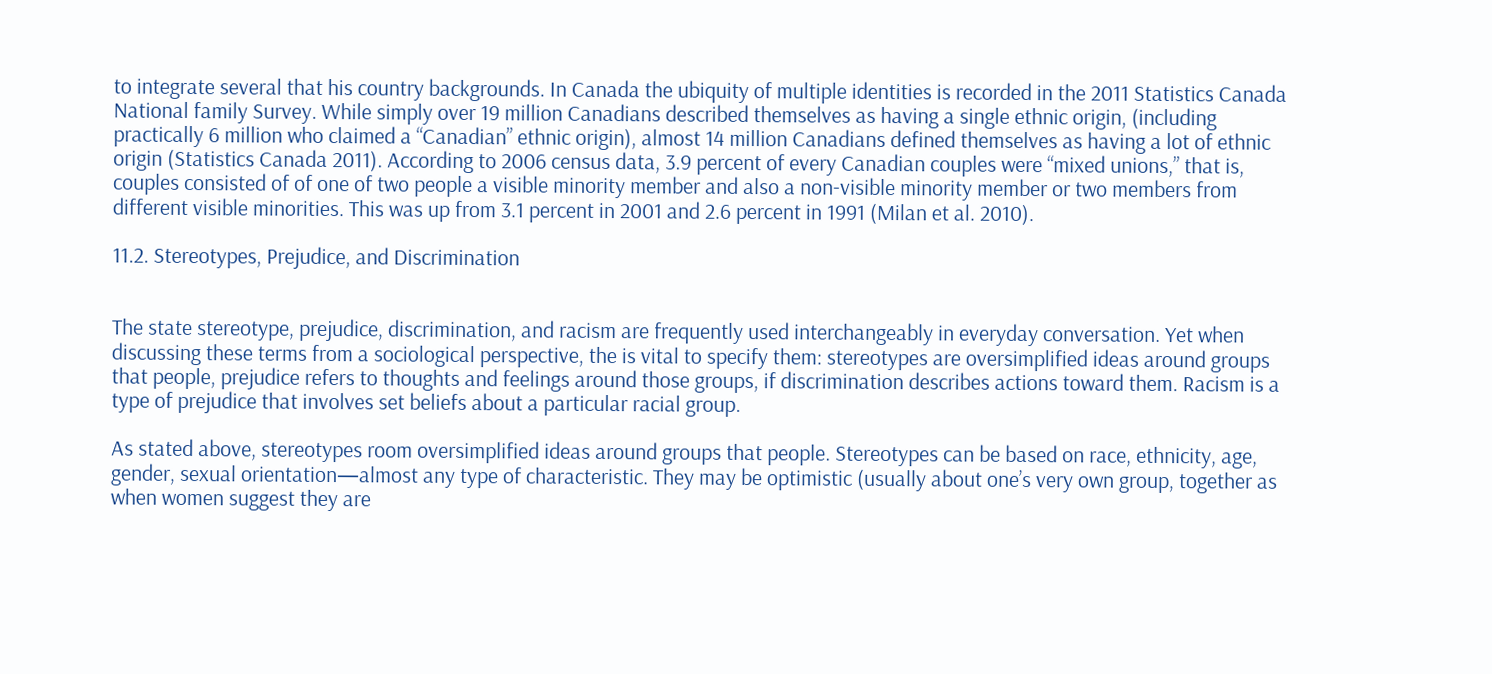to integrate several that his country backgrounds. In Canada the ubiquity of multiple identities is recorded in the 2011 Statistics Canada National family Survey. While simply over 19 million Canadians described themselves as having a single ethnic origin, (including practically 6 million who claimed a “Canadian” ethnic origin), almost 14 million Canadians defined themselves as having a lot of ethnic origin (Statistics Canada 2011). According to 2006 census data, 3.9 percent of every Canadian couples were “mixed unions,” that is, couples consisted of of one of two people a visible minority member and also a non-visible minority member or two members from different visible minorities. This was up from 3.1 percent in 2001 and 2.6 percent in 1991 (Milan et al. 2010).

11.2. Stereotypes, Prejudice, and Discrimination


The state stereotype, prejudice, discrimination, and racism are frequently used interchangeably in everyday conversation. Yet when discussing these terms from a sociological perspective, the is vital to specify them: stereotypes are oversimplified ideas around groups that people, prejudice refers to thoughts and feelings around those groups, if discrimination describes actions toward them. Racism is a type of prejudice that involves set beliefs about a particular racial group.

As stated above, stereotypes room oversimplified ideas around groups that people. Stereotypes can be based on race, ethnicity, age, gender, sexual orientation—almost any type of characteristic. They may be optimistic (usually about one’s very own group, together as when women suggest they are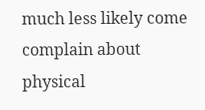much less likely come complain about physical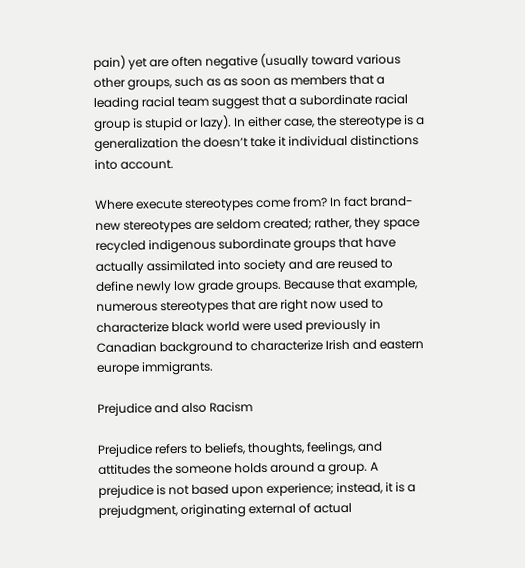pain) yet are often negative (usually toward various other groups, such as as soon as members that a leading racial team suggest that a subordinate racial group is stupid or lazy). In either case, the stereotype is a generalization the doesn’t take it individual distinctions into account.

Where execute stereotypes come from? In fact brand-new stereotypes are seldom created; rather, they space recycled indigenous subordinate groups that have actually assimilated into society and are reused to define newly low grade groups. Because that example, numerous stereotypes that are right now used to characterize black world were used previously in Canadian background to characterize Irish and eastern europe immigrants.

Prejudice and also Racism

Prejudice refers to beliefs, thoughts, feelings, and attitudes the someone holds around a group. A prejudice is not based upon experience; instead, it is a prejudgment, originating external of actual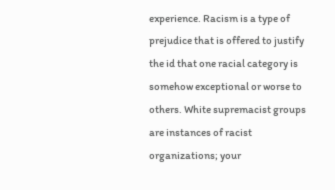experience. Racism is a type of prejudice that is offered to justify the id that one racial category is somehow exceptional or worse to others. White supremacist groups are instances of racist organizations; your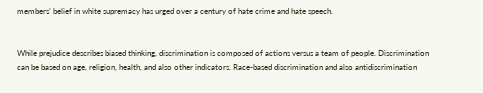members’ belief in white supremacy has urged over a century of hate crime and hate speech.


While prejudice describes biased thinking, discrimination is composed of actions versus a team of people. Discrimination can be based on age, religion, health, and also other indicators. Race-based discrimination and also antidiscrimination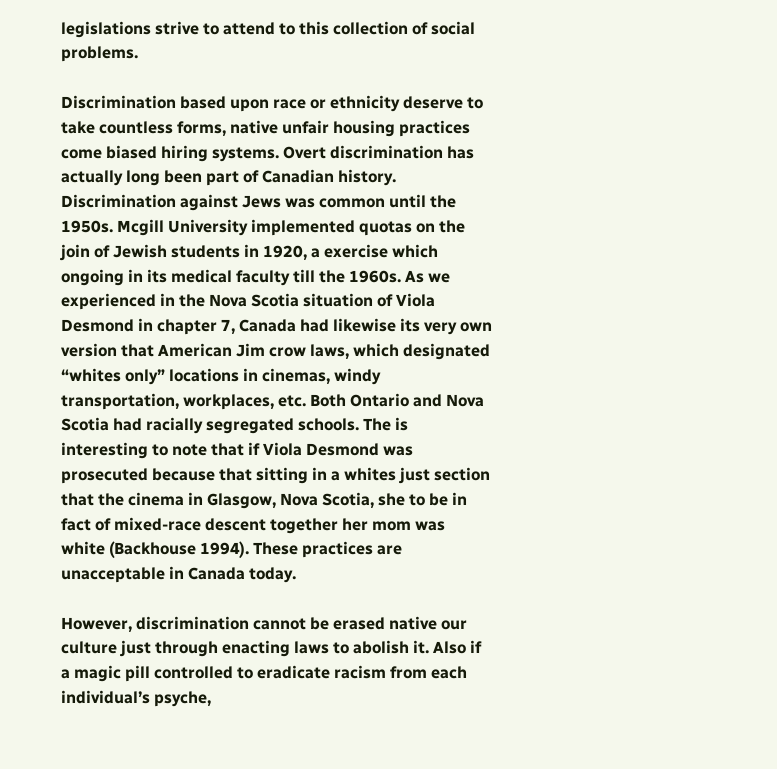legislations strive to attend to this collection of social problems.

Discrimination based upon race or ethnicity deserve to take countless forms, native unfair housing practices come biased hiring systems. Overt discrimination has actually long been part of Canadian history. Discrimination against Jews was common until the 1950s. Mcgill University implemented quotas on the join of Jewish students in 1920, a exercise which ongoing in its medical faculty till the 1960s. As we experienced in the Nova Scotia situation of Viola Desmond in chapter 7, Canada had likewise its very own version that American Jim crow laws, which designated “whites only” locations in cinemas, windy transportation, workplaces, etc. Both Ontario and Nova Scotia had racially segregated schools. The is interesting to note that if Viola Desmond was prosecuted because that sitting in a whites just section that the cinema in Glasgow, Nova Scotia, she to be in fact of mixed-race descent together her mom was white (Backhouse 1994). These practices are unacceptable in Canada today.

However, discrimination cannot be erased native our culture just through enacting laws to abolish it. Also if a magic pill controlled to eradicate racism from each individual’s psyche,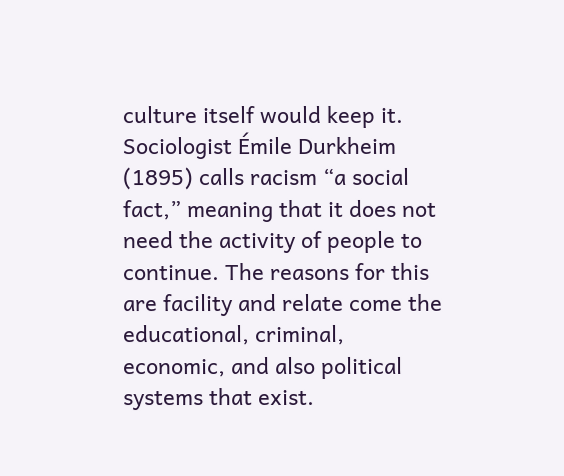culture itself would keep it. Sociologist Émile Durkheim (1895) calls racism “a social fact,” meaning that it does not need the activity of people to continue. The reasons for this are facility and relate come the educational, criminal, economic, and also political systems that exist.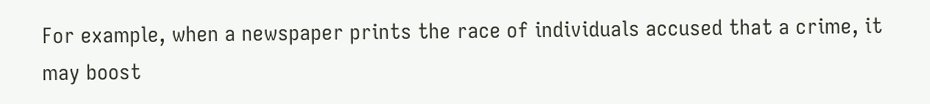For example, when a newspaper prints the race of individuals accused that a crime, it may boost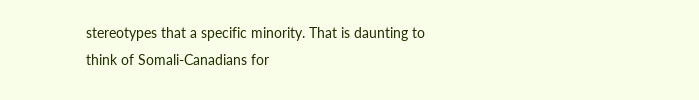stereotypes that a specific minority. That is daunting to think of Somali-Canadians for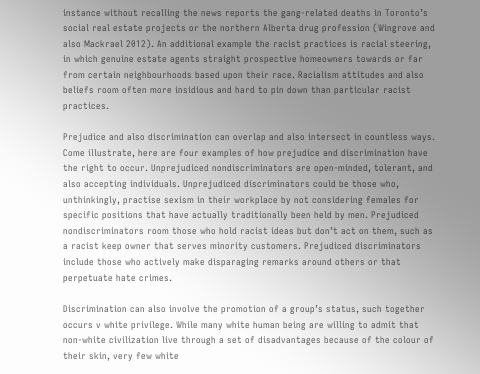instance without recalling the news reports the gang-related deaths in Toronto’s social real estate projects or the northern Alberta drug profession (Wingrove and also Mackrael 2012). An additional example the racist practices is racial steering, in which genuine estate agents straight prospective homeowners towards or far from certain neighbourhoods based upon their race. Racialism attitudes and also beliefs room often more insidious and hard to pin down than particular racist practices.

Prejudice and also discrimination can overlap and also intersect in countless ways. Come illustrate, here are four examples of how prejudice and discrimination have the right to occur. Unprejudiced nondiscriminators are open-minded, tolerant, and also accepting individuals. Unprejudiced discriminators could be those who, unthinkingly, practise sexism in their workplace by not considering females for specific positions that have actually traditionally been held by men. Prejudiced nondiscriminators room those who hold racist ideas but don’t act on them, such as a racist keep owner that serves minority customers. Prejudiced discriminators include those who actively make disparaging remarks around others or that perpetuate hate crimes.

Discrimination can also involve the promotion of a group’s status, such together occurs v white privilege. While many white human being are willing to admit that non-white civilization live through a set of disadvantages because of the colour of their skin, very few white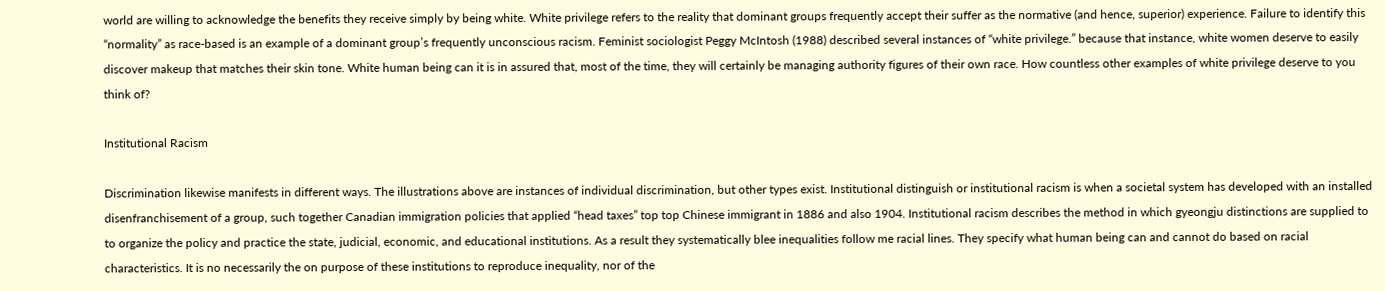world are willing to acknowledge the benefits they receive simply by being white. White privilege refers to the reality that dominant groups frequently accept their suffer as the normative (and hence, superior) experience. Failure to identify this “normality” as race-based is an example of a dominant group’s frequently unconscious racism. Feminist sociologist Peggy McIntosh (1988) described several instances of “white privilege.” because that instance, white women deserve to easily discover makeup that matches their skin tone. White human being can it is in assured that, most of the time, they will certainly be managing authority figures of their own race. How countless other examples of white privilege deserve to you think of?

Institutional Racism

Discrimination likewise manifests in different ways. The illustrations above are instances of individual discrimination, but other types exist. Institutional distinguish or institutional racism is when a societal system has developed with an installed disenfranchisement of a group, such together Canadian immigration policies that applied “head taxes” top top Chinese immigrant in 1886 and also 1904. Institutional racism describes the method in which gyeongju distinctions are supplied to to organize the policy and practice the state, judicial, economic, and educational institutions. As a result they systematically blee inequalities follow me racial lines. They specify what human being can and cannot do based on racial characteristics. It is no necessarily the on purpose of these institutions to reproduce inequality, nor of the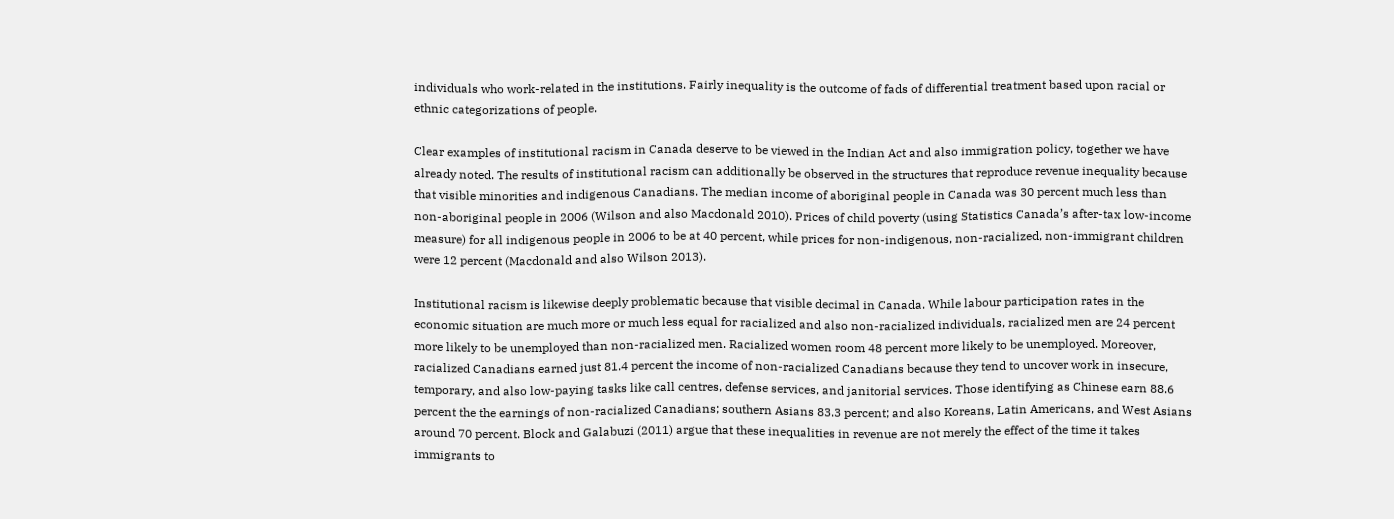individuals who work-related in the institutions. Fairly inequality is the outcome of fads of differential treatment based upon racial or ethnic categorizations of people.

Clear examples of institutional racism in Canada deserve to be viewed in the Indian Act and also immigration policy, together we have already noted. The results of institutional racism can additionally be observed in the structures that reproduce revenue inequality because that visible minorities and indigenous Canadians. The median income of aboriginal people in Canada was 30 percent much less than non-aboriginal people in 2006 (Wilson and also Macdonald 2010). Prices of child poverty (using Statistics Canada’s after-tax low-income measure) for all indigenous people in 2006 to be at 40 percent, while prices for non-indigenous, non-racialized, non-immigrant children were 12 percent (Macdonald and also Wilson 2013).

Institutional racism is likewise deeply problematic because that visible decimal in Canada. While labour participation rates in the economic situation are much more or much less equal for racialized and also non-racialized individuals, racialized men are 24 percent more likely to be unemployed than non-racialized men. Racialized women room 48 percent more likely to be unemployed. Moreover, racialized Canadians earned just 81.4 percent the income of non-racialized Canadians because they tend to uncover work in insecure, temporary, and also low-paying tasks like call centres, defense services, and janitorial services. Those identifying as Chinese earn 88.6 percent the the earnings of non-racialized Canadians; southern Asians 83.3 percent; and also Koreans, Latin Americans, and West Asians around 70 percent. Block and Galabuzi (2011) argue that these inequalities in revenue are not merely the effect of the time it takes immigrants to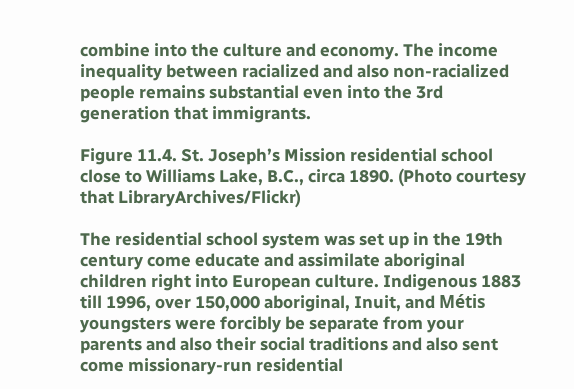combine into the culture and economy. The income inequality between racialized and also non-racialized people remains substantial even into the 3rd generation that immigrants.

Figure 11.4. St. Joseph’s Mission residential school close to Williams Lake, B.C., circa 1890. (Photo courtesy that LibraryArchives/Flickr)

The residential school system was set up in the 19th century come educate and assimilate aboriginal children right into European culture. Indigenous 1883 till 1996, over 150,000 aboriginal, Inuit, and Métis youngsters were forcibly be separate from your parents and also their social traditions and also sent come missionary-run residential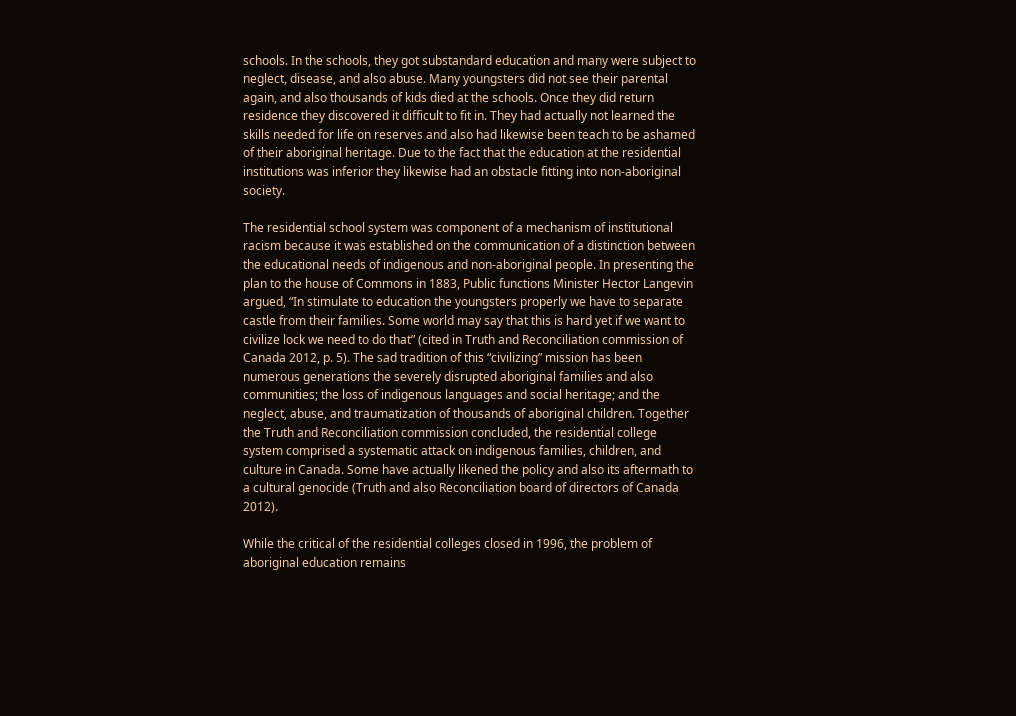schools. In the schools, they got substandard education and many were subject to neglect, disease, and also abuse. Many youngsters did not see their parental again, and also thousands of kids died at the schools. Once they did return residence they discovered it difficult to fit in. They had actually not learned the skills needed for life on reserves and also had likewise been teach to be ashamed of their aboriginal heritage. Due to the fact that the education at the residential institutions was inferior they likewise had an obstacle fitting into non-aboriginal society.

The residential school system was component of a mechanism of institutional racism because it was established on the communication of a distinction between the educational needs of indigenous and non-aboriginal people. In presenting the plan to the house of Commons in 1883, Public functions Minister Hector Langevin argued, “In stimulate to education the youngsters properly we have to separate castle from their families. Some world may say that this is hard yet if we want to civilize lock we need to do that” (cited in Truth and Reconciliation commission of Canada 2012, p. 5). The sad tradition of this “civilizing” mission has been numerous generations the severely disrupted aboriginal families and also communities; the loss of indigenous languages and social heritage; and the neglect, abuse, and traumatization of thousands of aboriginal children. Together the Truth and Reconciliation commission concluded, the residential college system comprised a systematic attack on indigenous families, children, and culture in Canada. Some have actually likened the policy and also its aftermath to a cultural genocide (Truth and also Reconciliation board of directors of Canada 2012).

While the critical of the residential colleges closed in 1996, the problem of aboriginal education remains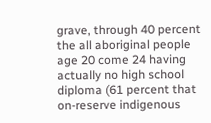grave, through 40 percent the all aboriginal people age 20 come 24 having actually no high school diploma (61 percent that on-reserve indigenous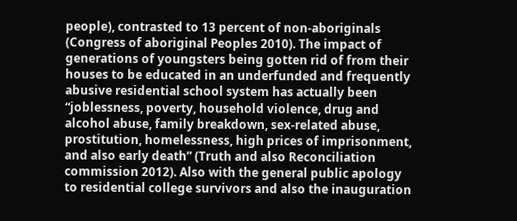people), contrasted to 13 percent of non-aboriginals (Congress of aboriginal Peoples 2010). The impact of generations of youngsters being gotten rid of from their houses to be educated in an underfunded and frequently abusive residential school system has actually been “joblessness, poverty, household violence, drug and alcohol abuse, family breakdown, sex-related abuse, prostitution, homelessness, high prices of imprisonment, and also early death” (Truth and also Reconciliation commission 2012). Also with the general public apology to residential college survivors and also the inauguration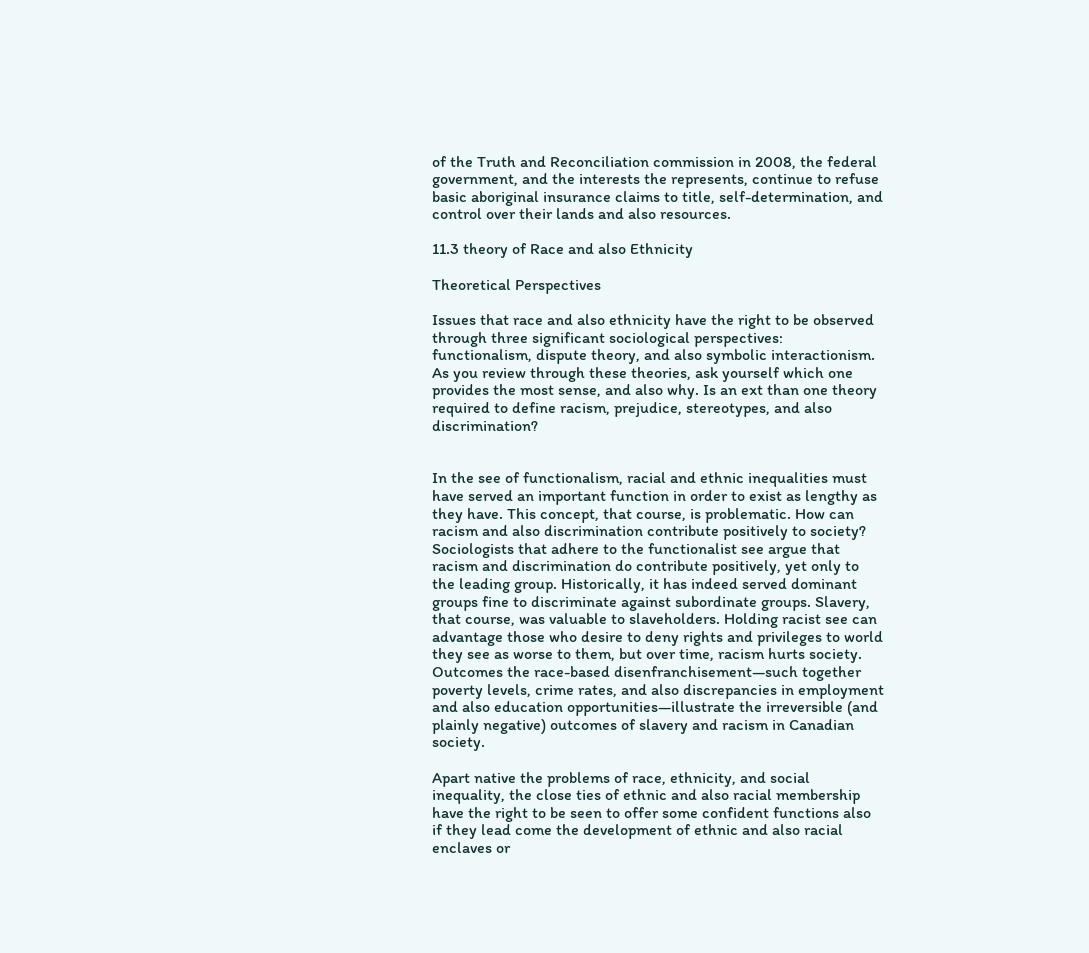of the Truth and Reconciliation commission in 2008, the federal government, and the interests the represents, continue to refuse basic aboriginal insurance claims to title, self-determination, and control over their lands and also resources.

11.3 theory of Race and also Ethnicity

Theoretical Perspectives

Issues that race and also ethnicity have the right to be observed through three significant sociological perspectives: functionalism, dispute theory, and also symbolic interactionism. As you review through these theories, ask yourself which one provides the most sense, and also why. Is an ext than one theory required to define racism, prejudice, stereotypes, and also discrimination?


In the see of functionalism, racial and ethnic inequalities must have served an important function in order to exist as lengthy as they have. This concept, that course, is problematic. How can racism and also discrimination contribute positively to society? Sociologists that adhere to the functionalist see argue that racism and discrimination do contribute positively, yet only to the leading group. Historically, it has indeed served dominant groups fine to discriminate against subordinate groups. Slavery, that course, was valuable to slaveholders. Holding racist see can advantage those who desire to deny rights and privileges to world they see as worse to them, but over time, racism hurts society. Outcomes the race-based disenfranchisement—such together poverty levels, crime rates, and also discrepancies in employment and also education opportunities—illustrate the irreversible (and plainly negative) outcomes of slavery and racism in Canadian society.

Apart native the problems of race, ethnicity, and social inequality, the close ties of ethnic and also racial membership have the right to be seen to offer some confident functions also if they lead come the development of ethnic and also racial enclaves or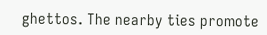ghettos. The nearby ties promote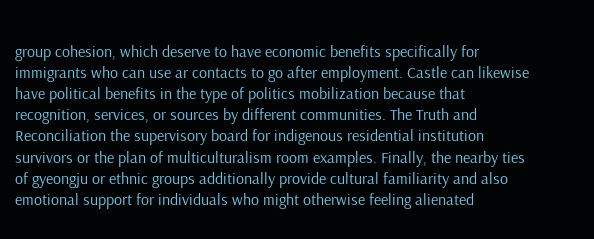group cohesion, which deserve to have economic benefits specifically for immigrants who can use ar contacts to go after employment. Castle can likewise have political benefits in the type of politics mobilization because that recognition, services, or sources by different communities. The Truth and Reconciliation the supervisory board for indigenous residential institution survivors or the plan of multiculturalism room examples. Finally, the nearby ties of gyeongju or ethnic groups additionally provide cultural familiarity and also emotional support for individuals who might otherwise feeling alienated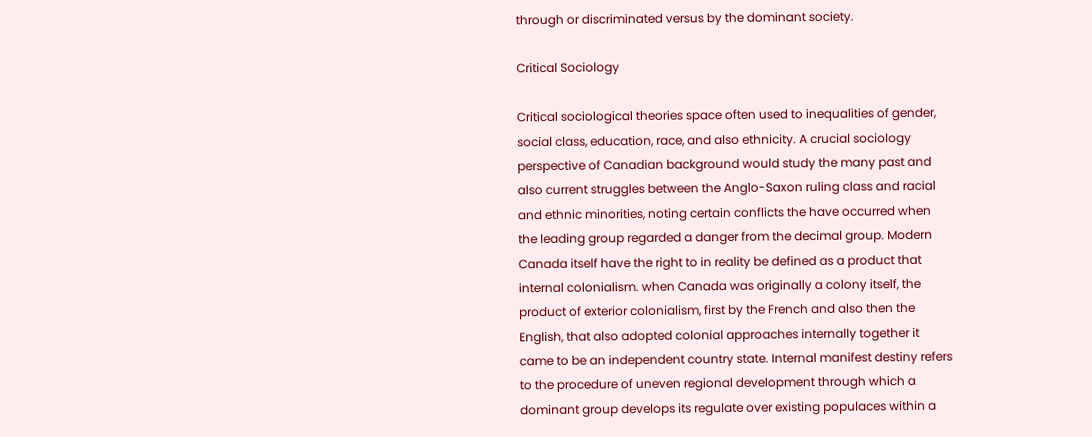through or discriminated versus by the dominant society.

Critical Sociology

Critical sociological theories space often used to inequalities of gender, social class, education, race, and also ethnicity. A crucial sociology perspective of Canadian background would study the many past and also current struggles between the Anglo-Saxon ruling class and racial and ethnic minorities, noting certain conflicts the have occurred when the leading group regarded a danger from the decimal group. Modern Canada itself have the right to in reality be defined as a product that internal colonialism. when Canada was originally a colony itself, the product of exterior colonialism, first by the French and also then the English, that also adopted colonial approaches internally together it came to be an independent country state. Internal manifest destiny refers to the procedure of uneven regional development through which a dominant group develops its regulate over existing populaces within a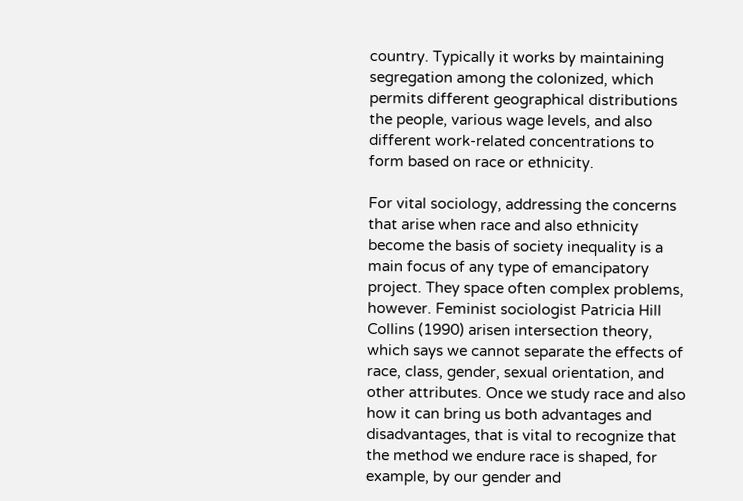country. Typically it works by maintaining segregation among the colonized, which permits different geographical distributions the people, various wage levels, and also different work-related concentrations to form based on race or ethnicity.

For vital sociology, addressing the concerns that arise when race and also ethnicity become the basis of society inequality is a main focus of any type of emancipatory project. They space often complex problems, however. Feminist sociologist Patricia Hill Collins (1990) arisen intersection theory, which says we cannot separate the effects of race, class, gender, sexual orientation, and other attributes. Once we study race and also how it can bring us both advantages and disadvantages, that is vital to recognize that the method we endure race is shaped, for example, by our gender and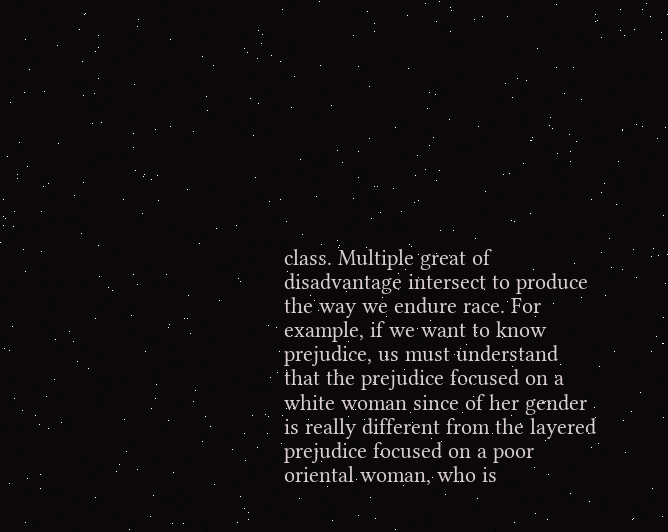class. Multiple great of disadvantage intersect to produce the way we endure race. For example, if we want to know prejudice, us must understand that the prejudice focused on a white woman since of her gender is really different from the layered prejudice focused on a poor oriental woman, who is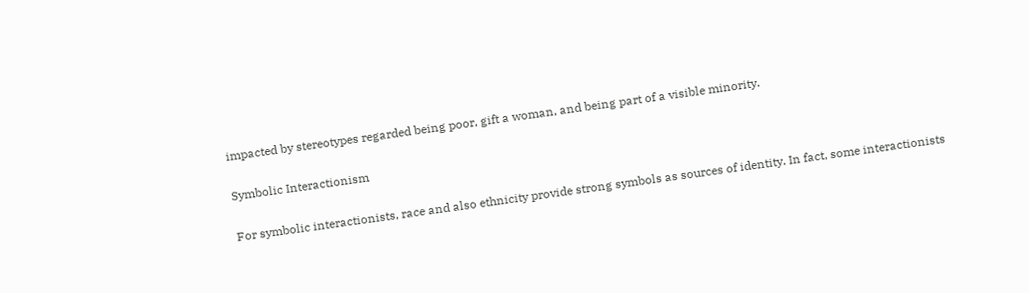impacted by stereotypes regarded being poor, gift a woman, and being part of a visible minority.

Symbolic Interactionism

For symbolic interactionists, race and also ethnicity provide strong symbols as sources of identity. In fact, some interactionists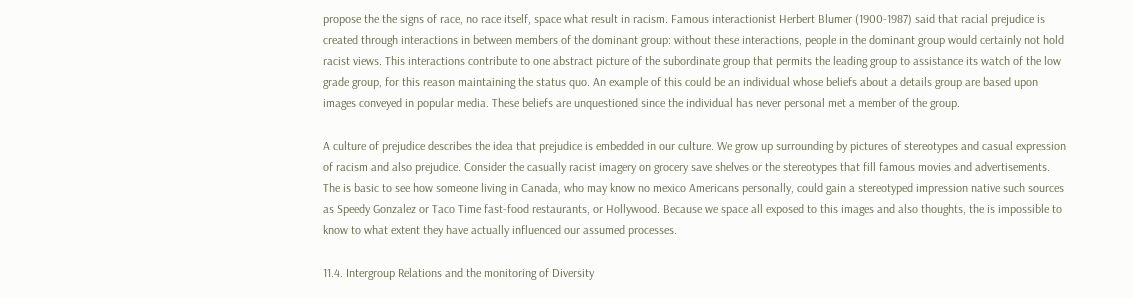propose the the signs of race, no race itself, space what result in racism. Famous interactionist Herbert Blumer (1900-1987) said that racial prejudice is created through interactions in between members of the dominant group: without these interactions, people in the dominant group would certainly not hold racist views. This interactions contribute to one abstract picture of the subordinate group that permits the leading group to assistance its watch of the low grade group, for this reason maintaining the status quo. An example of this could be an individual whose beliefs about a details group are based upon images conveyed in popular media. These beliefs are unquestioned since the individual has never personal met a member of the group.

A culture of prejudice describes the idea that prejudice is embedded in our culture. We grow up surrounding by pictures of stereotypes and casual expression of racism and also prejudice. Consider the casually racist imagery on grocery save shelves or the stereotypes that fill famous movies and advertisements. The is basic to see how someone living in Canada, who may know no mexico Americans personally, could gain a stereotyped impression native such sources as Speedy Gonzalez or Taco Time fast-food restaurants, or Hollywood. Because we space all exposed to this images and also thoughts, the is impossible to know to what extent they have actually influenced our assumed processes.

11.4. Intergroup Relations and the monitoring of Diversity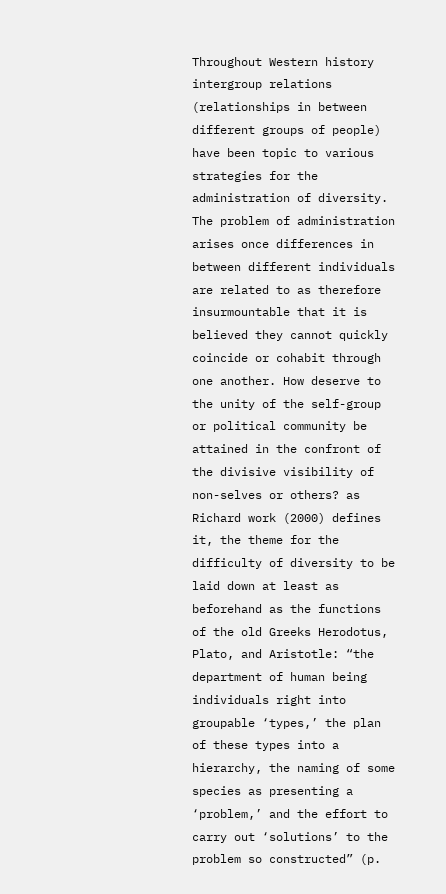Throughout Western history intergroup relations (relationships in between different groups of people) have been topic to various strategies for the administration of diversity. The problem of administration arises once differences in between different individuals are related to as therefore insurmountable that it is believed they cannot quickly coincide or cohabit through one another. How deserve to the unity of the self-group or political community be attained in the confront of the divisive visibility of non-selves or others? as Richard work (2000) defines it, the theme for the difficulty of diversity to be laid down at least as beforehand as the functions of the old Greeks Herodotus, Plato, and Aristotle: “the department of human being individuals right into groupable ‘types,’ the plan of these types into a hierarchy, the naming of some species as presenting a ‘problem,’ and the effort to carry out ‘solutions’ to the problem so constructed” (p.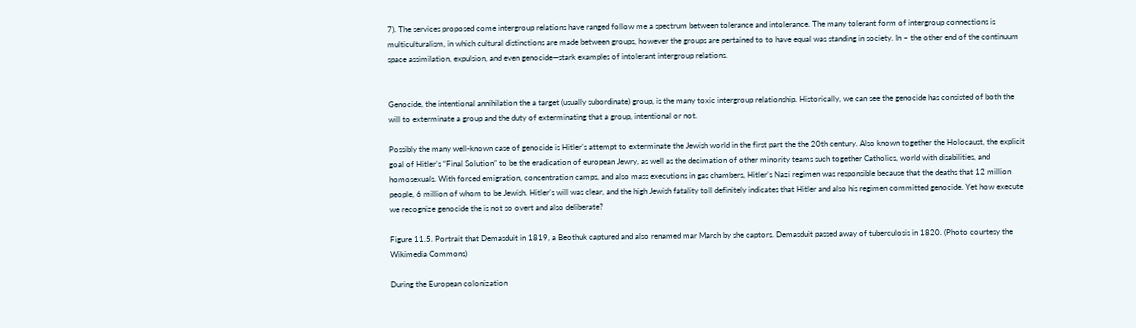7). The services proposed come intergroup relations have ranged follow me a spectrum between tolerance and intolerance. The many tolerant form of intergroup connections is multiculturalism, in which cultural distinctions are made between groups, however the groups are pertained to to have equal was standing in society. In ~ the other end of the continuum space assimilation, expulsion, and even genocide—stark examples of intolerant intergroup relations.


Genocide, the intentional annihilation the a target (usually subordinate) group, is the many toxic intergroup relationship. Historically, we can see the genocide has consisted of both the will to exterminate a group and the duty of exterminating that a group, intentional or not.

Possibly the many well-known case of genocide is Hitler’s attempt to exterminate the Jewish world in the first part the the 20th century. Also known together the Holocaust, the explicit goal of Hitler’s “Final Solution” to be the eradication of european Jewry, as well as the decimation of other minority teams such together Catholics, world with disabilities, and homosexuals. With forced emigration, concentration camps, and also mass executions in gas chambers, Hitler’s Nazi regimen was responsible because that the deaths that 12 million people, 6 million of whom to be Jewish. Hitler’s will was clear, and the high Jewish fatality toll definitely indicates that Hitler and also his regimen committed genocide. Yet how execute we recognize genocide the is not so overt and also deliberate?

Figure 11.5. Portrait that Demasduit in 1819, a Beothuk captured and also renamed mar March by she captors. Demasduit passed away of tuberculosis in 1820. (Photo courtesy the Wikimedia Commons)

During the European colonization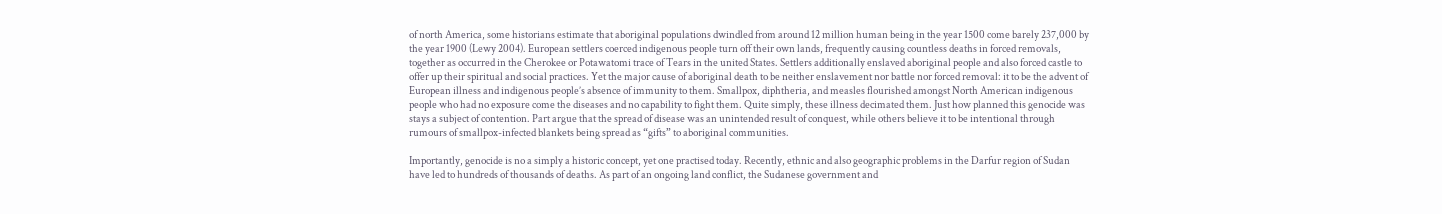of north America, some historians estimate that aboriginal populations dwindled from around 12 million human being in the year 1500 come barely 237,000 by the year 1900 (Lewy 2004). European settlers coerced indigenous people turn off their own lands, frequently causing countless deaths in forced removals, together as occurred in the Cherokee or Potawatomi trace of Tears in the united States. Settlers additionally enslaved aboriginal people and also forced castle to offer up their spiritual and social practices. Yet the major cause of aboriginal death to be neither enslavement nor battle nor forced removal: it to be the advent of European illness and indigenous people’s absence of immunity to them. Smallpox, diphtheria, and measles flourished amongst North American indigenous people who had no exposure come the diseases and no capability to fight them. Quite simply, these illness decimated them. Just how planned this genocide was stays a subject of contention. Part argue that the spread of disease was an unintended result of conquest, while others believe it to be intentional through rumours of smallpox-infected blankets being spread as “gifts” to aboriginal communities.

Importantly, genocide is no a simply a historic concept, yet one practised today. Recently, ethnic and also geographic problems in the Darfur region of Sudan have led to hundreds of thousands of deaths. As part of an ongoing land conflict, the Sudanese government and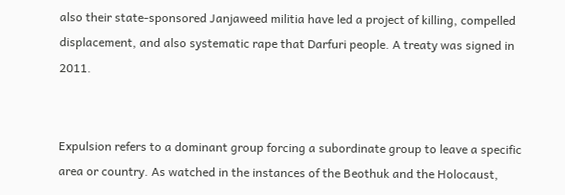also their state-sponsored Janjaweed militia have led a project of killing, compelled displacement, and also systematic rape that Darfuri people. A treaty was signed in 2011.


Expulsion refers to a dominant group forcing a subordinate group to leave a specific area or country. As watched in the instances of the Beothuk and the Holocaust,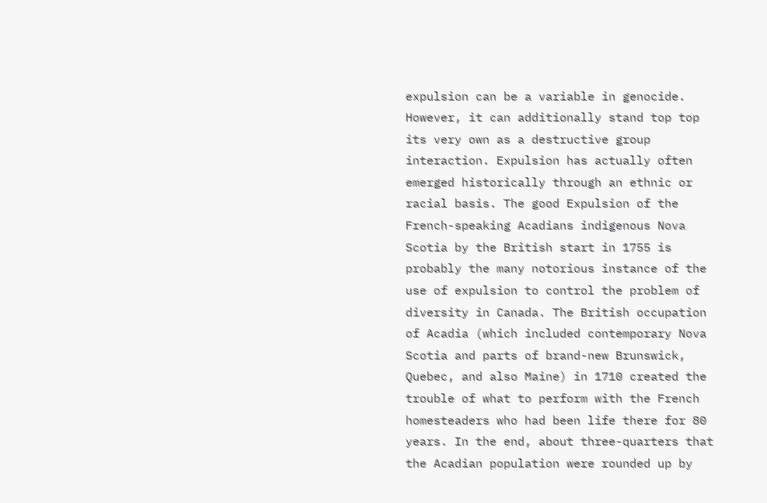expulsion can be a variable in genocide. However, it can additionally stand top top its very own as a destructive group interaction. Expulsion has actually often emerged historically through an ethnic or racial basis. The good Expulsion of the French-speaking Acadians indigenous Nova Scotia by the British start in 1755 is probably the many notorious instance of the use of expulsion to control the problem of diversity in Canada. The British occupation of Acadia (which included contemporary Nova Scotia and parts of brand-new Brunswick, Quebec, and also Maine) in 1710 created the trouble of what to perform with the French homesteaders who had been life there for 80 years. In the end, about three-quarters that the Acadian population were rounded up by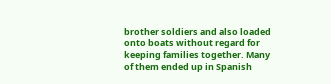brother soldiers and also loaded onto boats without regard for keeping families together. Many of them ended up in Spanish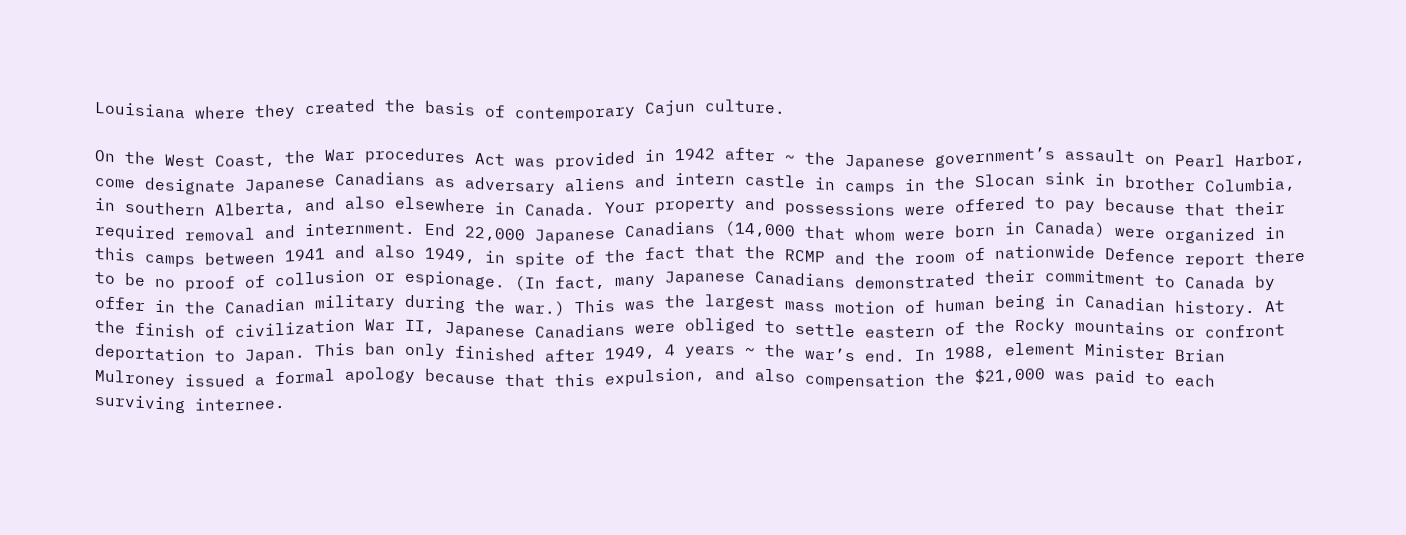Louisiana where they created the basis of contemporary Cajun culture.

On the West Coast, the War procedures Act was provided in 1942 after ~ the Japanese government’s assault on Pearl Harbor, come designate Japanese Canadians as adversary aliens and intern castle in camps in the Slocan sink in brother Columbia, in southern Alberta, and also elsewhere in Canada. Your property and possessions were offered to pay because that their required removal and internment. End 22,000 Japanese Canadians (14,000 that whom were born in Canada) were organized in this camps between 1941 and also 1949, in spite of the fact that the RCMP and the room of nationwide Defence report there to be no proof of collusion or espionage. (In fact, many Japanese Canadians demonstrated their commitment to Canada by offer in the Canadian military during the war.) This was the largest mass motion of human being in Canadian history. At the finish of civilization War II, Japanese Canadians were obliged to settle eastern of the Rocky mountains or confront deportation to Japan. This ban only finished after 1949, 4 years ~ the war’s end. In 1988, element Minister Brian Mulroney issued a formal apology because that this expulsion, and also compensation the $21,000 was paid to each surviving internee.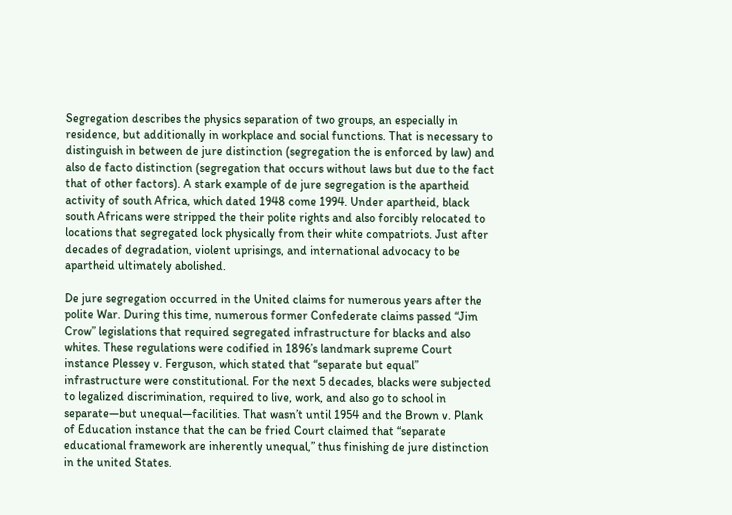Segregation describes the physics separation of two groups, an especially in residence, but additionally in workplace and social functions. That is necessary to distinguish in between de jure distinction (segregation the is enforced by law) and also de facto distinction (segregation that occurs without laws but due to the fact that of other factors). A stark example of de jure segregation is the apartheid activity of south Africa, which dated 1948 come 1994. Under apartheid, black south Africans were stripped the their polite rights and also forcibly relocated to locations that segregated lock physically from their white compatriots. Just after decades of degradation, violent uprisings, and international advocacy to be apartheid ultimately abolished.

De jure segregation occurred in the United claims for numerous years after the polite War. During this time, numerous former Confederate claims passed “Jim Crow” legislations that required segregated infrastructure for blacks and also whites. These regulations were codified in 1896’s landmark supreme Court instance Plessey v. Ferguson, which stated that “separate but equal” infrastructure were constitutional. For the next 5 decades, blacks were subjected to legalized discrimination, required to live, work, and also go to school in separate—but unequal—facilities. That wasn’t until 1954 and the Brown v. Plank of Education instance that the can be fried Court claimed that “separate educational framework are inherently unequal,” thus finishing de jure distinction in the united States.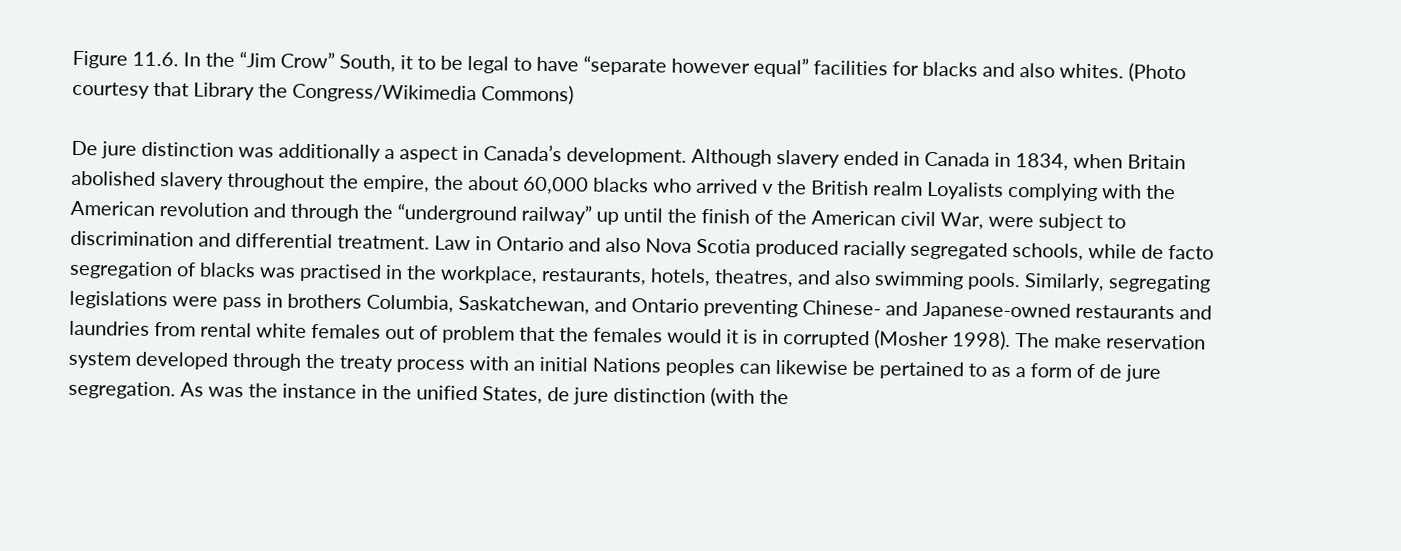Figure 11.6. In the “Jim Crow” South, it to be legal to have “separate however equal” facilities for blacks and also whites. (Photo courtesy that Library the Congress/Wikimedia Commons)

De jure distinction was additionally a aspect in Canada’s development. Although slavery ended in Canada in 1834, when Britain abolished slavery throughout the empire, the about 60,000 blacks who arrived v the British realm Loyalists complying with the American revolution and through the “underground railway” up until the finish of the American civil War, were subject to discrimination and differential treatment. Law in Ontario and also Nova Scotia produced racially segregated schools, while de facto segregation of blacks was practised in the workplace, restaurants, hotels, theatres, and also swimming pools. Similarly, segregating legislations were pass in brothers Columbia, Saskatchewan, and Ontario preventing Chinese- and Japanese-owned restaurants and laundries from rental white females out of problem that the females would it is in corrupted (Mosher 1998). The make reservation system developed through the treaty process with an initial Nations peoples can likewise be pertained to as a form of de jure segregation. As was the instance in the unified States, de jure distinction (with the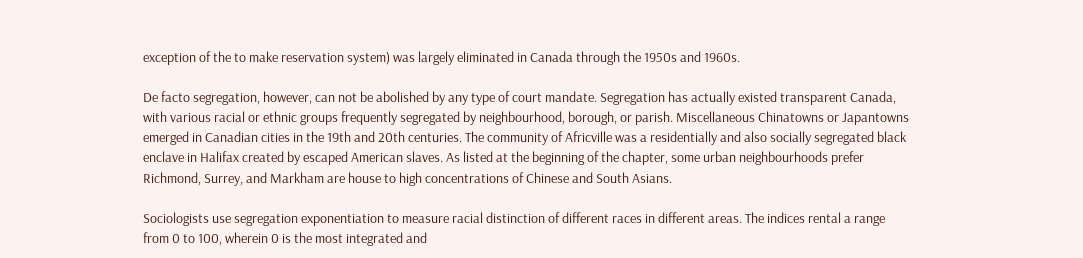exception of the to make reservation system) was largely eliminated in Canada through the 1950s and 1960s.

De facto segregation, however, can not be abolished by any type of court mandate. Segregation has actually existed transparent Canada, with various racial or ethnic groups frequently segregated by neighbourhood, borough, or parish. Miscellaneous Chinatowns or Japantowns emerged in Canadian cities in the 19th and 20th centuries. The community of Africville was a residentially and also socially segregated black enclave in Halifax created by escaped American slaves. As listed at the beginning of the chapter, some urban neighbourhoods prefer Richmond, Surrey, and Markham are house to high concentrations of Chinese and South Asians.

Sociologists use segregation exponentiation to measure racial distinction of different races in different areas. The indices rental a range from 0 to 100, wherein 0 is the most integrated and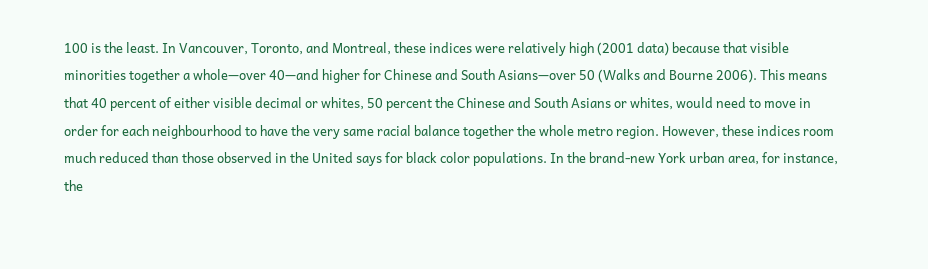100 is the least. In Vancouver, Toronto, and Montreal, these indices were relatively high (2001 data) because that visible minorities together a whole—over 40—and higher for Chinese and South Asians—over 50 (Walks and Bourne 2006). This means that 40 percent of either visible decimal or whites, 50 percent the Chinese and South Asians or whites, would need to move in order for each neighbourhood to have the very same racial balance together the whole metro region. However, these indices room much reduced than those observed in the United says for black color populations. In the brand-new York urban area, for instance, the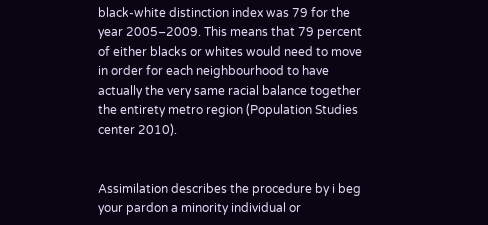black-white distinction index was 79 for the year 2005–2009. This means that 79 percent of either blacks or whites would need to move in order for each neighbourhood to have actually the very same racial balance together the entirety metro region (Population Studies center 2010).


Assimilation describes the procedure by i beg your pardon a minority individual or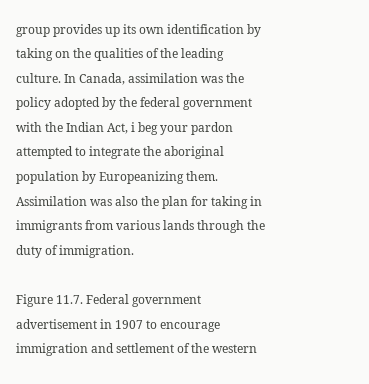group provides up its own identification by taking on the qualities of the leading culture. In Canada, assimilation was the policy adopted by the federal government with the Indian Act, i beg your pardon attempted to integrate the aboriginal population by Europeanizing them. Assimilation was also the plan for taking in immigrants from various lands through the duty of immigration.

Figure 11.7. Federal government advertisement in 1907 to encourage immigration and settlement of the western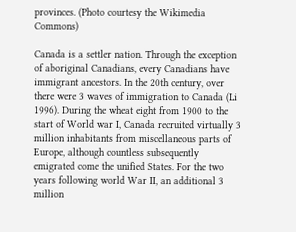provinces. (Photo courtesy the Wikimedia Commons)

Canada is a settler nation. Through the exception of aboriginal Canadians, every Canadians have immigrant ancestors. In the 20th century, over there were 3 waves of immigration to Canada (Li 1996). During the wheat eight from 1900 to the start of World war I, Canada recruited virtually 3 million inhabitants from miscellaneous parts of Europe, although countless subsequently emigrated come the unified States. For the two years following world War II, an additional 3 million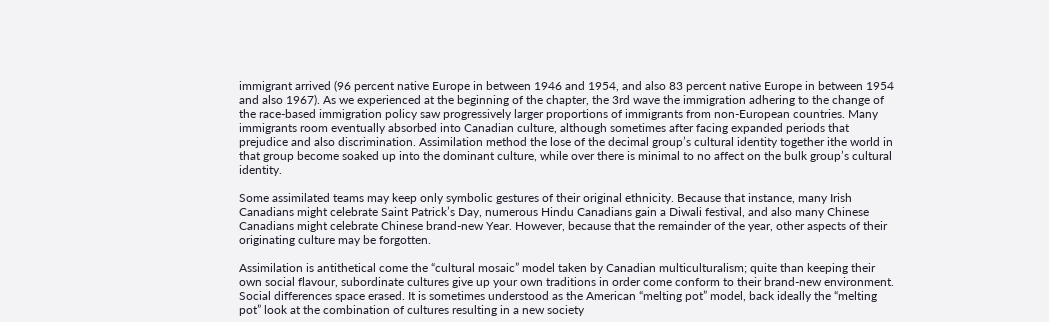immigrant arrived (96 percent native Europe in between 1946 and 1954, and also 83 percent native Europe in between 1954 and also 1967). As we experienced at the beginning of the chapter, the 3rd wave the immigration adhering to the change of the race-based immigration policy saw progressively larger proportions of immigrants from non-European countries. Many immigrants room eventually absorbed into Canadian culture, although sometimes after facing expanded periods that prejudice and also discrimination. Assimilation method the lose of the decimal group’s cultural identity together ithe world in that group become soaked up into the dominant culture, while over there is minimal to no affect on the bulk group’s cultural identity.

Some assimilated teams may keep only symbolic gestures of their original ethnicity. Because that instance, many Irish Canadians might celebrate Saint Patrick’s Day, numerous Hindu Canadians gain a Diwali festival, and also many Chinese Canadians might celebrate Chinese brand-new Year. However, because that the remainder of the year, other aspects of their originating culture may be forgotten.

Assimilation is antithetical come the “cultural mosaic” model taken by Canadian multiculturalism; quite than keeping their own social flavour, subordinate cultures give up your own traditions in order come conform to their brand-new environment. Social differences space erased. It is sometimes understood as the American “melting pot” model, back ideally the “melting pot” look at the combination of cultures resulting in a new society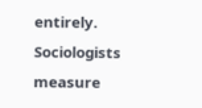entirely. Sociologists measure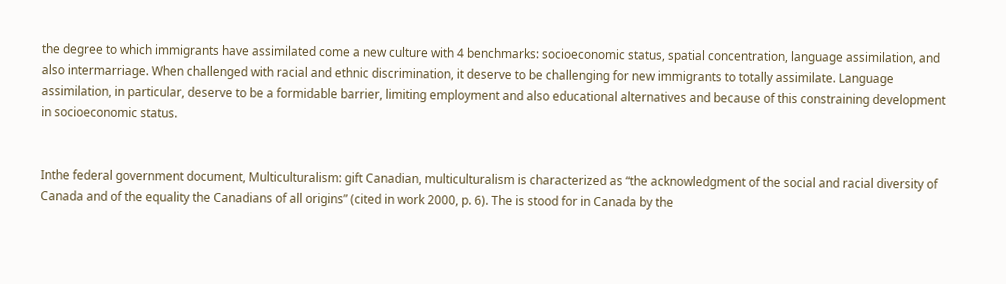the degree to which immigrants have assimilated come a new culture with 4 benchmarks: socioeconomic status, spatial concentration, language assimilation, and also intermarriage. When challenged with racial and ethnic discrimination, it deserve to be challenging for new immigrants to totally assimilate. Language assimilation, in particular, deserve to be a formidable barrier, limiting employment and also educational alternatives and because of this constraining development in socioeconomic status.


Inthe federal government document, Multiculturalism: gift Canadian, multiculturalism is characterized as “the acknowledgment of the social and racial diversity of Canada and of the equality the Canadians of all origins” (cited in work 2000, p. 6). The is stood for in Canada by the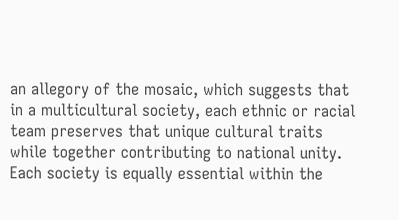an allegory of the mosaic, which suggests that in a multicultural society, each ethnic or racial team preserves that unique cultural traits while together contributing to national unity. Each society is equally essential within the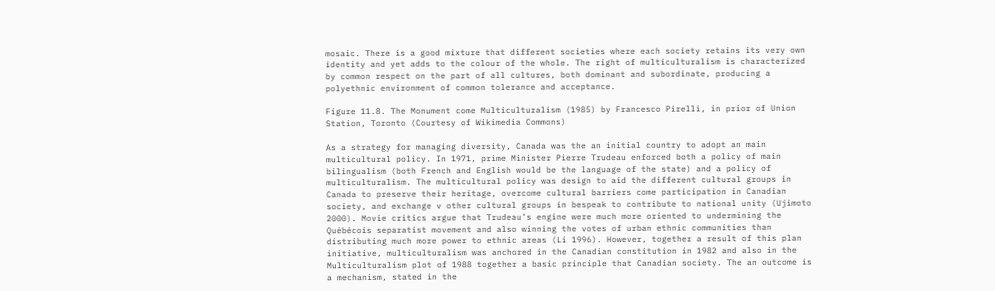mosaic. There is a good mixture that different societies where each society retains its very own identity and yet adds to the colour of the whole. The right of multiculturalism is characterized by common respect on the part of all cultures, both dominant and subordinate, producing a polyethnic environment of common tolerance and acceptance.

Figure 11.8. The Monument come Multiculturalism (1985) by Francesco Pirelli, in prior of Union Station, Toronto (Courtesy of Wikimedia Commons)

As a strategy for managing diversity, Canada was the an initial country to adopt an main multicultural policy. In 1971, prime Minister Pierre Trudeau enforced both a policy of main bilingualism (both French and English would be the language of the state) and a policy of multiculturalism. The multicultural policy was design to aid the different cultural groups in Canada to preserve their heritage, overcome cultural barriers come participation in Canadian society, and exchange v other cultural groups in bespeak to contribute to national unity (Ujimoto 2000). Movie critics argue that Trudeau’s engine were much more oriented to undermining the Québécois separatist movement and also winning the votes of urban ethnic communities than distributing much more power to ethnic areas (Li 1996). However, together a result of this plan initiative, multiculturalism was anchored in the Canadian constitution in 1982 and also in the Multiculturalism plot of 1988 together a basic principle that Canadian society. The an outcome is a mechanism, stated in the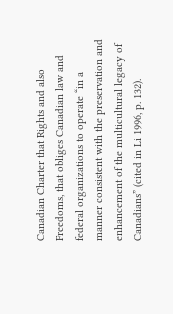Canadian Charter that Rights and also Freedoms, that obliges Canadian law and federal organizations to operate “in a manner consistent with the preservation and enhancement of the multicultural legacy of Canadians” (cited in Li 1996, p. 132).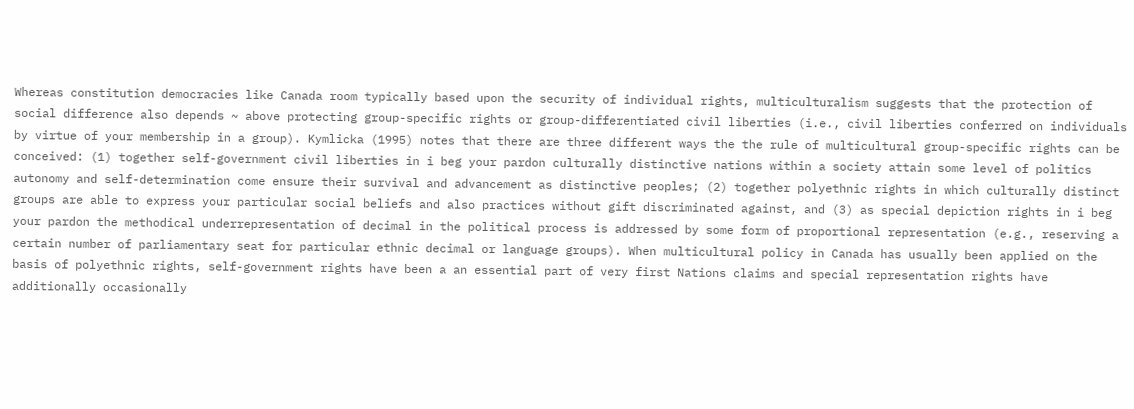Whereas constitution democracies like Canada room typically based upon the security of individual rights, multiculturalism suggests that the protection of social difference also depends ~ above protecting group-specific rights or group-differentiated civil liberties (i.e., civil liberties conferred on individuals by virtue of your membership in a group). Kymlicka (1995) notes that there are three different ways the the rule of multicultural group-specific rights can be conceived: (1) together self-government civil liberties in i beg your pardon culturally distinctive nations within a society attain some level of politics autonomy and self-determination come ensure their survival and advancement as distinctive peoples; (2) together polyethnic rights in which culturally distinct groups are able to express your particular social beliefs and also practices without gift discriminated against, and (3) as special depiction rights in i beg your pardon the methodical underrepresentation of decimal in the political process is addressed by some form of proportional representation (e.g., reserving a certain number of parliamentary seat for particular ethnic decimal or language groups). When multicultural policy in Canada has usually been applied on the basis of polyethnic rights, self-government rights have been a an essential part of very first Nations claims and special representation rights have additionally occasionally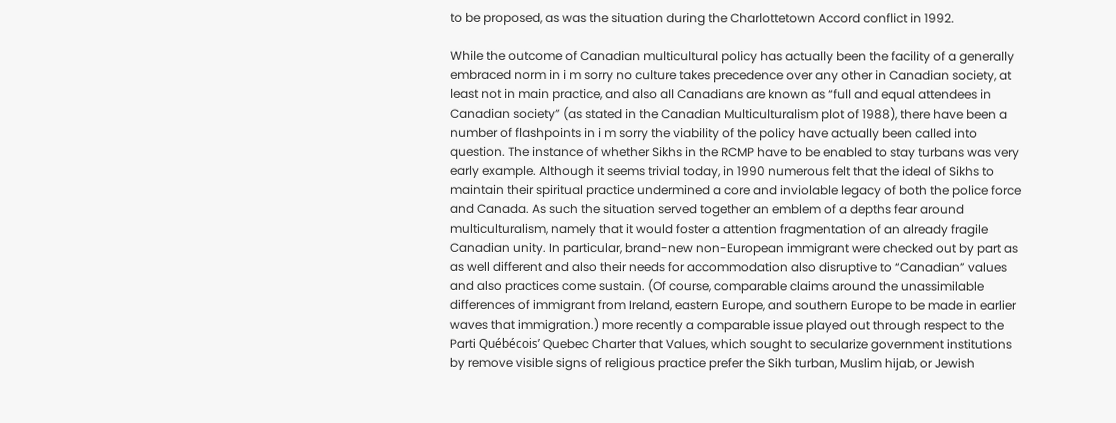to be proposed, as was the situation during the Charlottetown Accord conflict in 1992.

While the outcome of Canadian multicultural policy has actually been the facility of a generally embraced norm in i m sorry no culture takes precedence over any other in Canadian society, at least not in main practice, and also all Canadians are known as “full and equal attendees in Canadian society” (as stated in the Canadian Multiculturalism plot of 1988), there have been a number of flashpoints in i m sorry the viability of the policy have actually been called into question. The instance of whether Sikhs in the RCMP have to be enabled to stay turbans was very early example. Although it seems trivial today, in 1990 numerous felt that the ideal of Sikhs to maintain their spiritual practice undermined a core and inviolable legacy of both the police force and Canada. As such the situation served together an emblem of a depths fear around multiculturalism, namely that it would foster a attention fragmentation of an already fragile Canadian unity. In particular, brand-new non-European immigrant were checked out by part as as well different and also their needs for accommodation also disruptive to “Canadian” values and also practices come sustain. (Of course, comparable claims around the unassimilable differences of immigrant from Ireland, eastern Europe, and southern Europe to be made in earlier waves that immigration.) more recently a comparable issue played out through respect to the Parti Québécois’ Quebec Charter that Values, which sought to secularize government institutions by remove visible signs of religious practice prefer the Sikh turban, Muslim hijab, or Jewish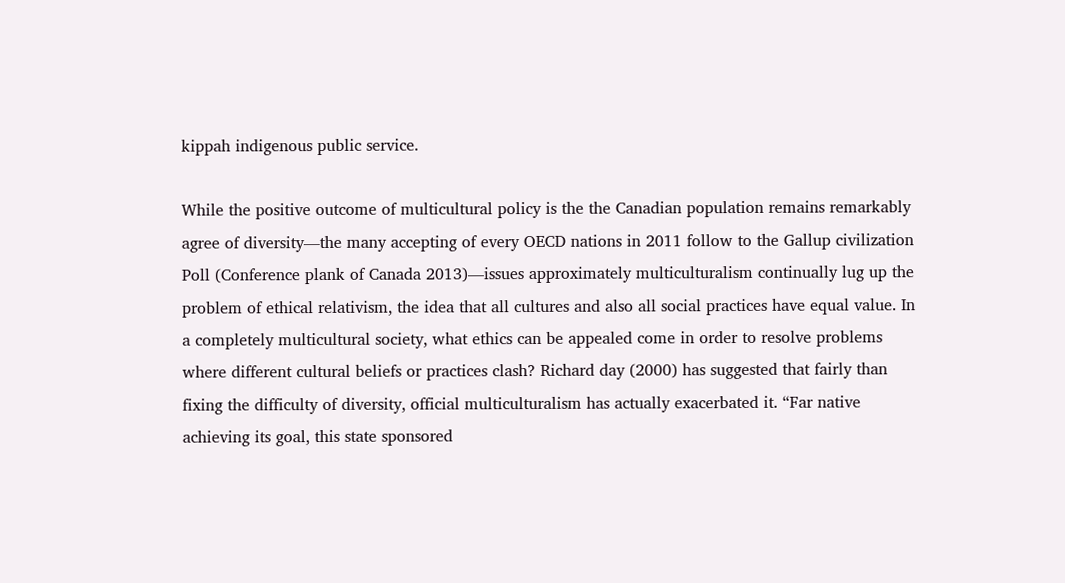kippah indigenous public service.

While the positive outcome of multicultural policy is the the Canadian population remains remarkably agree of diversity—the many accepting of every OECD nations in 2011 follow to the Gallup civilization Poll (Conference plank of Canada 2013)—issues approximately multiculturalism continually lug up the problem of ethical relativism, the idea that all cultures and also all social practices have equal value. In a completely multicultural society, what ethics can be appealed come in order to resolve problems where different cultural beliefs or practices clash? Richard day (2000) has suggested that fairly than fixing the difficulty of diversity, official multiculturalism has actually exacerbated it. “Far native achieving its goal, this state sponsored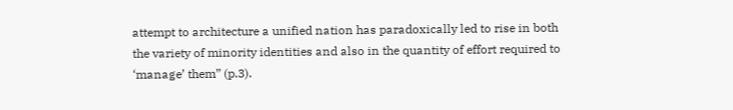attempt to architecture a unified nation has paradoxically led to rise in both the variety of minority identities and also in the quantity of effort required to ‘manage’ them” (p.3).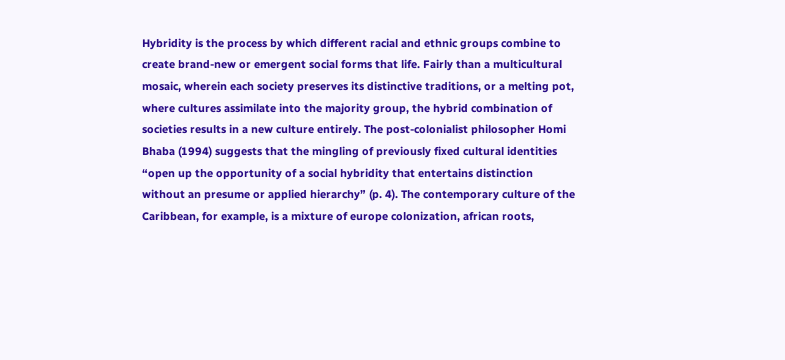Hybridity is the process by which different racial and ethnic groups combine to create brand-new or emergent social forms that life. Fairly than a multicultural mosaic, wherein each society preserves its distinctive traditions, or a melting pot, where cultures assimilate into the majority group, the hybrid combination of societies results in a new culture entirely. The post-colonialist philosopher Homi Bhaba (1994) suggests that the mingling of previously fixed cultural identities “open up the opportunity of a social hybridity that entertains distinction without an presume or applied hierarchy” (p. 4). The contemporary culture of the Caribbean, for example, is a mixture of europe colonization, african roots,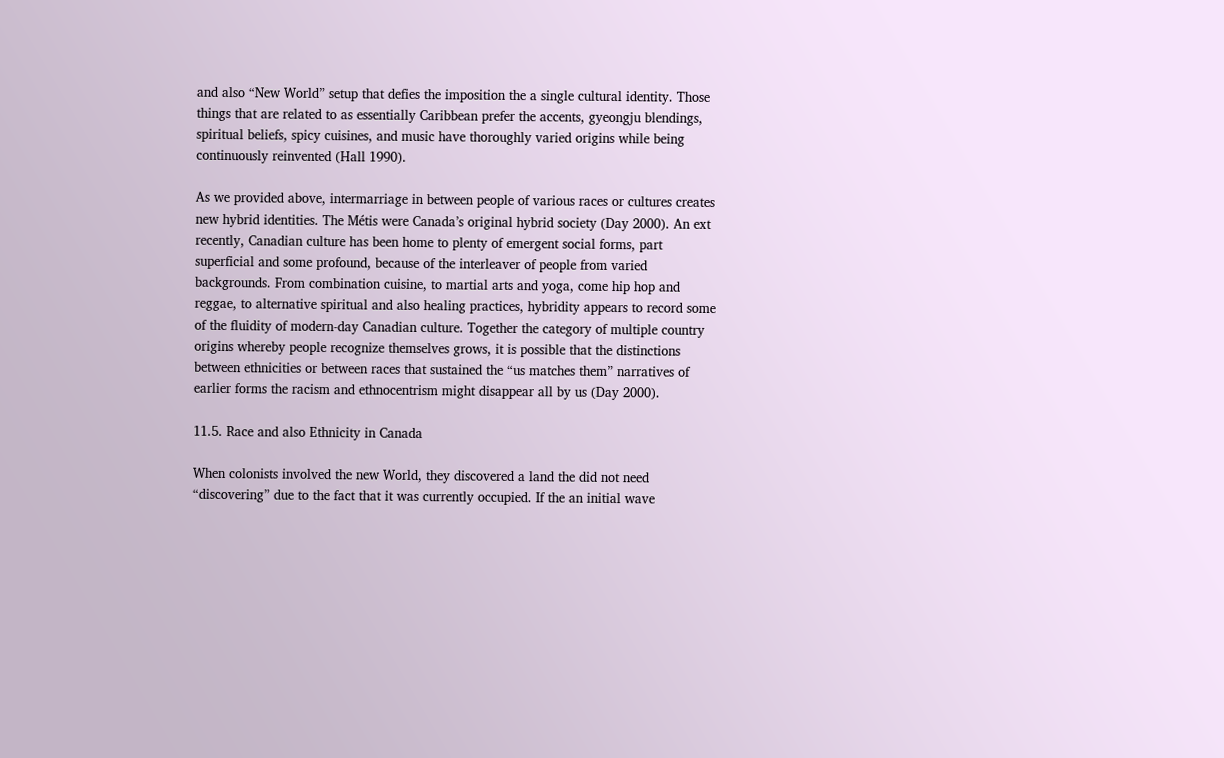and also “New World” setup that defies the imposition the a single cultural identity. Those things that are related to as essentially Caribbean prefer the accents, gyeongju blendings, spiritual beliefs, spicy cuisines, and music have thoroughly varied origins while being continuously reinvented (Hall 1990).

As we provided above, intermarriage in between people of various races or cultures creates new hybrid identities. The Métis were Canada’s original hybrid society (Day 2000). An ext recently, Canadian culture has been home to plenty of emergent social forms, part superficial and some profound, because of the interleaver of people from varied backgrounds. From combination cuisine, to martial arts and yoga, come hip hop and reggae, to alternative spiritual and also healing practices, hybridity appears to record some of the fluidity of modern-day Canadian culture. Together the category of multiple country origins whereby people recognize themselves grows, it is possible that the distinctions between ethnicities or between races that sustained the “us matches them” narratives of earlier forms the racism and ethnocentrism might disappear all by us (Day 2000).

11.5. Race and also Ethnicity in Canada

When colonists involved the new World, they discovered a land the did not need “discovering” due to the fact that it was currently occupied. If the an initial wave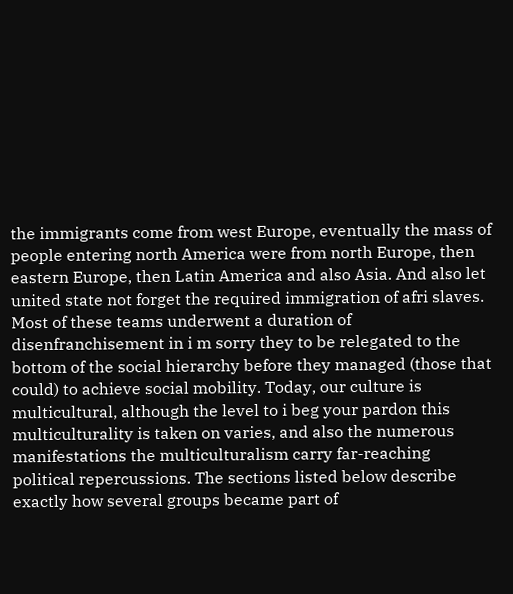the immigrants come from west Europe, eventually the mass of people entering north America were from north Europe, then eastern Europe, then Latin America and also Asia. And also let united state not forget the required immigration of afri slaves. Most of these teams underwent a duration of disenfranchisement in i m sorry they to be relegated to the bottom of the social hierarchy before they managed (those that could) to achieve social mobility. Today, our culture is multicultural, although the level to i beg your pardon this multiculturality is taken on varies, and also the numerous manifestations the multiculturalism carry far-reaching political repercussions. The sections listed below describe exactly how several groups became part of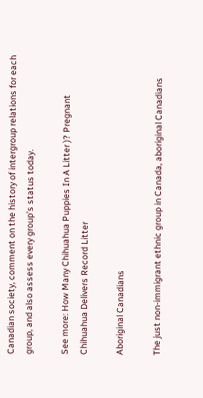Canadian society, comment on the history of intergroup relations for each group, and also assess every group’s status today.

See more: How Many Chihuahua Puppies In A Litter )? Pregnant Chihuahua Delivers Record Litter

Aboriginal Canadians

The just non-immigrant ethnic group in Canada, aboriginal Canadians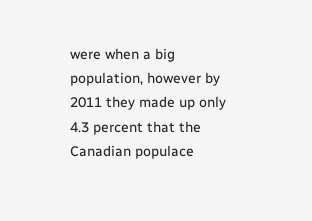were when a big population, however by 2011 they made up only 4.3 percent that the Canadian populace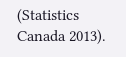(Statistics Canada 2013).